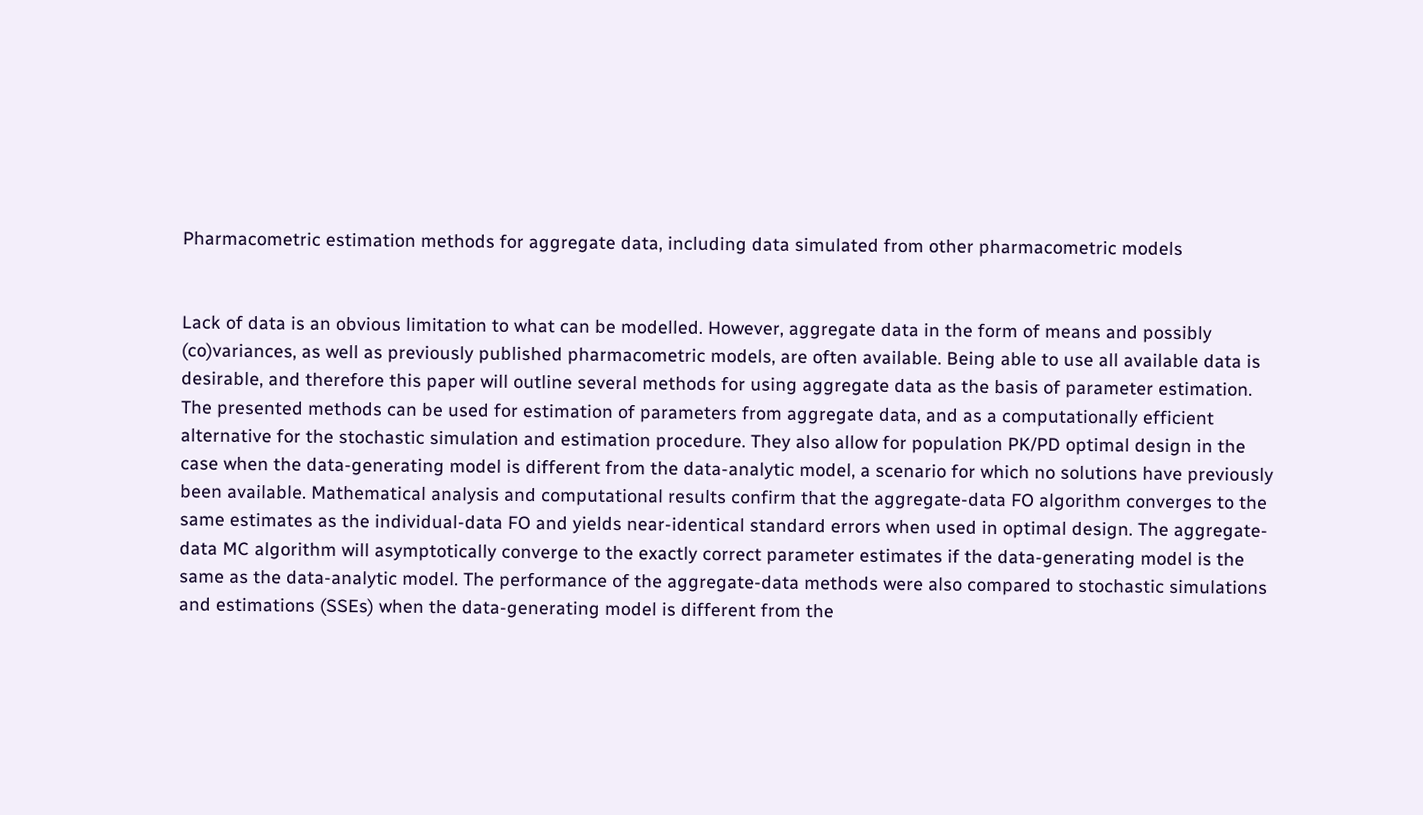Pharmacometric estimation methods for aggregate data, including data simulated from other pharmacometric models


Lack of data is an obvious limitation to what can be modelled. However, aggregate data in the form of means and possibly (co)variances, as well as previously published pharmacometric models, are often available. Being able to use all available data is desirable, and therefore this paper will outline several methods for using aggregate data as the basis of parameter estimation. The presented methods can be used for estimation of parameters from aggregate data, and as a computationally efficient alternative for the stochastic simulation and estimation procedure. They also allow for population PK/PD optimal design in the case when the data-generating model is different from the data-analytic model, a scenario for which no solutions have previously been available. Mathematical analysis and computational results confirm that the aggregate-data FO algorithm converges to the same estimates as the individual-data FO and yields near-identical standard errors when used in optimal design. The aggregate-data MC algorithm will asymptotically converge to the exactly correct parameter estimates if the data-generating model is the same as the data-analytic model. The performance of the aggregate-data methods were also compared to stochastic simulations and estimations (SSEs) when the data-generating model is different from the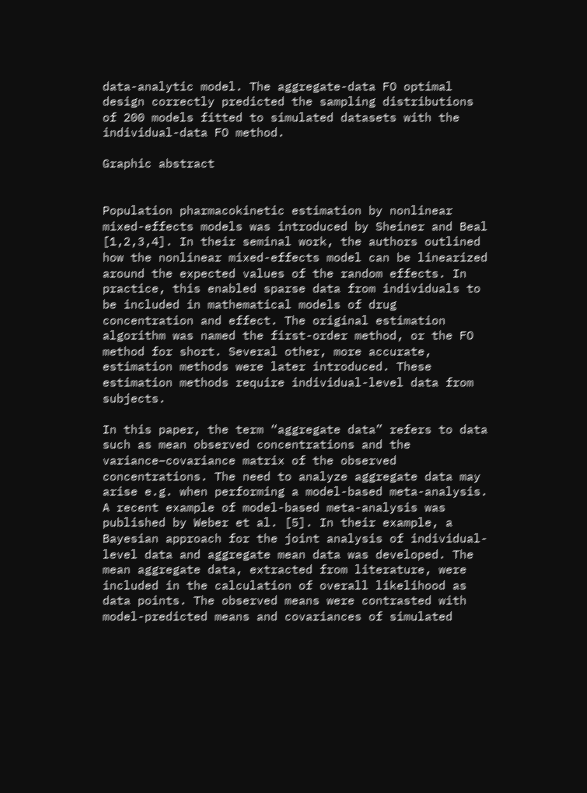data-analytic model. The aggregate-data FO optimal design correctly predicted the sampling distributions of 200 models fitted to simulated datasets with the individual-data FO method.

Graphic abstract


Population pharmacokinetic estimation by nonlinear mixed-effects models was introduced by Sheiner and Beal [1,2,3,4]. In their seminal work, the authors outlined how the nonlinear mixed-effects model can be linearized around the expected values of the random effects. In practice, this enabled sparse data from individuals to be included in mathematical models of drug concentration and effect. The original estimation algorithm was named the first-order method, or the FO method for short. Several other, more accurate, estimation methods were later introduced. These estimation methods require individual-level data from subjects.

In this paper, the term “aggregate data” refers to data such as mean observed concentrations and the variance–covariance matrix of the observed concentrations. The need to analyze aggregate data may arise e.g. when performing a model-based meta-analysis. A recent example of model-based meta-analysis was published by Weber et al. [5]. In their example, a Bayesian approach for the joint analysis of individual-level data and aggregate mean data was developed. The mean aggregate data, extracted from literature, were included in the calculation of overall likelihood as data points. The observed means were contrasted with model-predicted means and covariances of simulated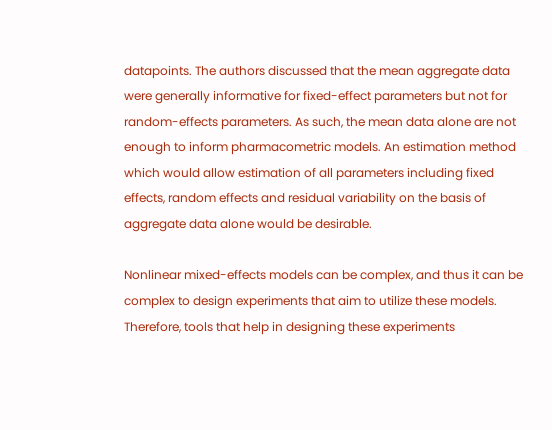datapoints. The authors discussed that the mean aggregate data were generally informative for fixed-effect parameters but not for random-effects parameters. As such, the mean data alone are not enough to inform pharmacometric models. An estimation method which would allow estimation of all parameters including fixed effects, random effects and residual variability on the basis of aggregate data alone would be desirable.

Nonlinear mixed-effects models can be complex, and thus it can be complex to design experiments that aim to utilize these models. Therefore, tools that help in designing these experiments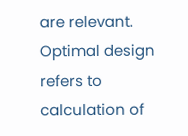are relevant. Optimal design refers to calculation of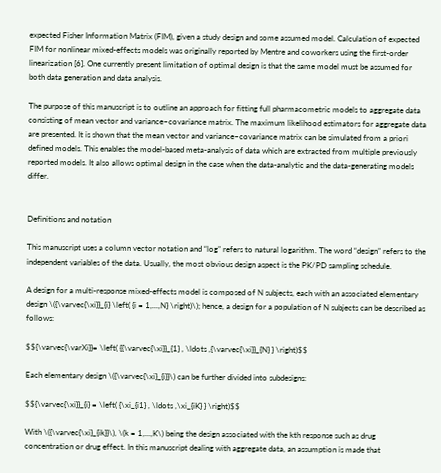expected Fisher Information Matrix (FIM), given a study design and some assumed model. Calculation of expected FIM for nonlinear mixed-effects models was originally reported by Mentre and coworkers using the first-order linearization [6]. One currently present limitation of optimal design is that the same model must be assumed for both data generation and data analysis.

The purpose of this manuscript is to outline an approach for fitting full pharmacometric models to aggregate data consisting of mean vector and variance–covariance matrix. The maximum likelihood estimators for aggregate data are presented. It is shown that the mean vector and variance–covariance matrix can be simulated from a priori defined models. This enables the model-based meta-analysis of data which are extracted from multiple previously reported models. It also allows optimal design in the case when the data-analytic and the data-generating models differ.


Definitions and notation

This manuscript uses a column vector notation and “log” refers to natural logarithm. The word “design” refers to the independent variables of the data. Usually, the most obvious design aspect is the PK/PD sampling schedule.

A design for a multi-response mixed-effects model is composed of N subjects, each with an associated elementary design \({\varvec{\xi}}_{i} \left( {i = 1,...,N} \right)\); hence, a design for a population of N subjects can be described as follows:

$${\varvec{\varXi}}= \left( {{\varvec{\xi}}_{1} , \ldots ,{\varvec{\xi}}_{N} } \right)$$

Each elementary design \({\varvec{\xi}_{i}}\) can be further divided into subdesigns:

$${\varvec{\xi}}_{i} = \left( {\xi_{i1} , \ldots ,\xi_{iK} } \right)$$

With \({\varvec{\xi}_{ik}}\), \(k = 1,...,K\) being the design associated with the kth response such as drug concentration or drug effect. In this manuscript dealing with aggregate data, an assumption is made that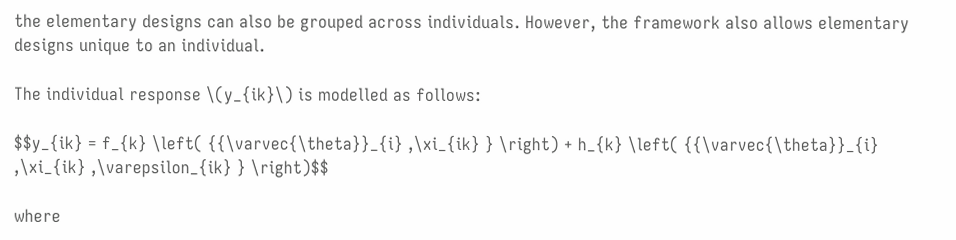the elementary designs can also be grouped across individuals. However, the framework also allows elementary designs unique to an individual.

The individual response \(y_{ik}\) is modelled as follows:

$$y_{ik} = f_{k} \left( {{\varvec{\theta}}_{i} ,\xi_{ik} } \right) + h_{k} \left( {{\varvec{\theta}}_{i} ,\xi_{ik} ,\varepsilon_{ik} } \right)$$

where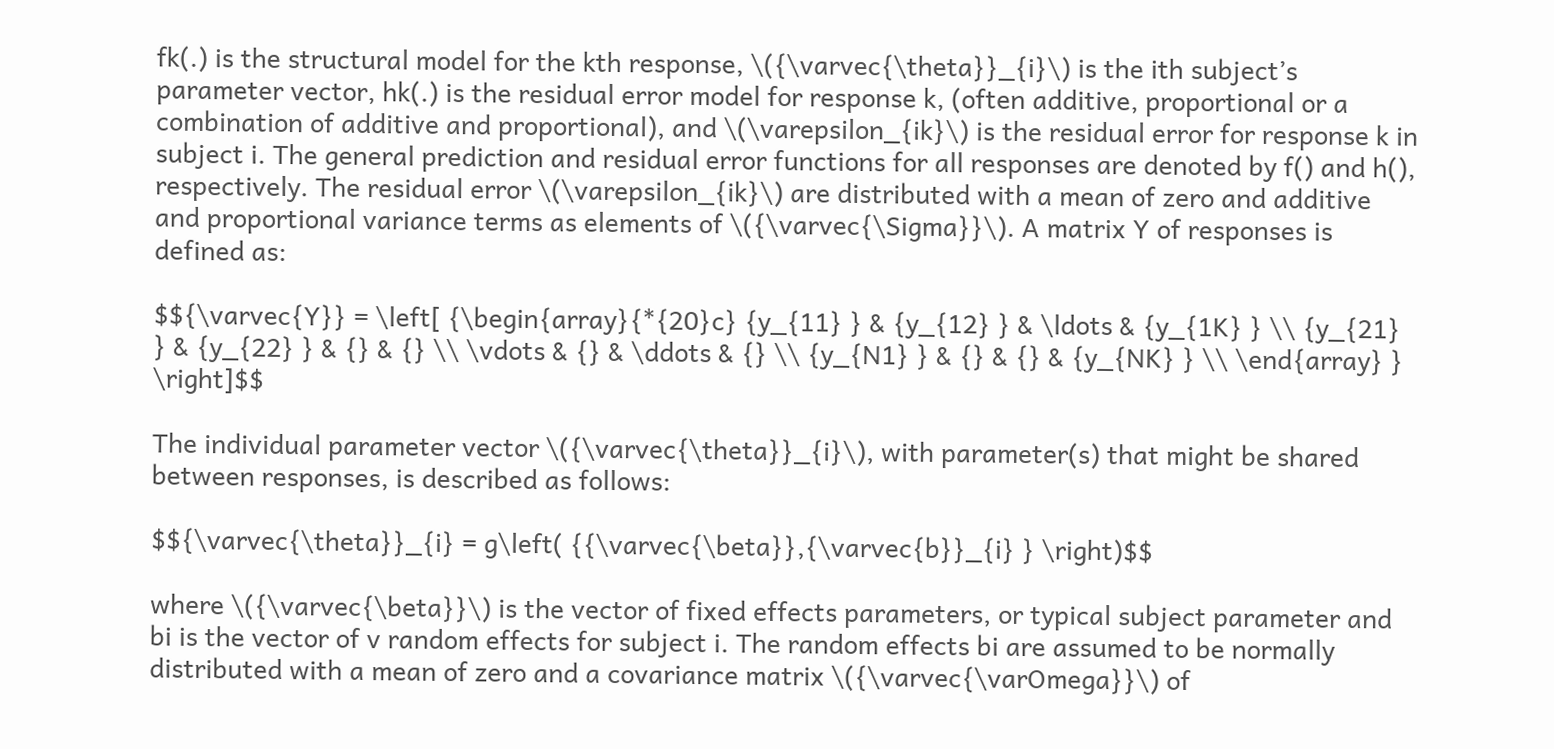fk(.) is the structural model for the kth response, \({\varvec{\theta}}_{i}\) is the ith subject’s parameter vector, hk(.) is the residual error model for response k, (often additive, proportional or a combination of additive and proportional), and \(\varepsilon_{ik}\) is the residual error for response k in subject i. The general prediction and residual error functions for all responses are denoted by f() and h(), respectively. The residual error \(\varepsilon_{ik}\) are distributed with a mean of zero and additive and proportional variance terms as elements of \({\varvec{\Sigma}}\). A matrix Y of responses is defined as:

$${\varvec{Y}} = \left[ {\begin{array}{*{20}c} {y_{11} } & {y_{12} } & \ldots & {y_{1K} } \\ {y_{21} } & {y_{22} } & {} & {} \\ \vdots & {} & \ddots & {} \\ {y_{N1} } & {} & {} & {y_{NK} } \\ \end{array} } \right]$$

The individual parameter vector \({\varvec{\theta}}_{i}\), with parameter(s) that might be shared between responses, is described as follows:

$${\varvec{\theta}}_{i} = g\left( {{\varvec{\beta}},{\varvec{b}}_{i} } \right)$$

where \({\varvec{\beta}}\) is the vector of fixed effects parameters, or typical subject parameter and bi is the vector of v random effects for subject i. The random effects bi are assumed to be normally distributed with a mean of zero and a covariance matrix \({\varvec{\varOmega}}\) of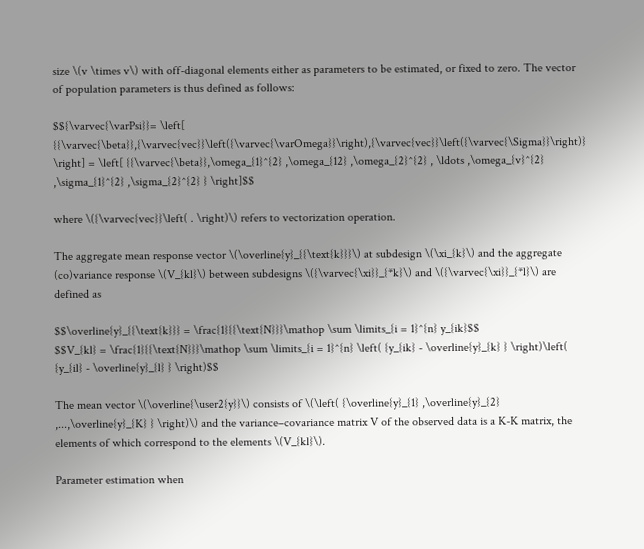size \(v \times v\) with off-diagonal elements either as parameters to be estimated, or fixed to zero. The vector of population parameters is thus defined as follows:

$${\varvec{\varPsi}}= \left[ {{\varvec{\beta}},{\varvec{vec}}\left({\varvec{\varOmega}}\right),{\varvec{vec}}\left({\varvec{\Sigma}}\right)} \right] = \left[ {{\varvec{\beta}},\omega_{1}^{2} ,\omega_{12} ,\omega_{2}^{2} , \ldots ,\omega_{v}^{2} ,\sigma_{1}^{2} ,\sigma_{2}^{2} } \right]$$

where \({\varvec{vec}}\left( . \right)\) refers to vectorization operation.

The aggregate mean response vector \(\overline{y}_{{\text{k}}}\) at subdesign \(\xi_{k}\) and the aggregate (co)variance response \(V_{kl}\) between subdesigns \({\varvec{\xi}}_{*k}\) and \({\varvec{\xi}}_{*l}\) are defined as

$$\overline{y}_{{\text{k}}} = \frac{1}{{\text{N}}}\mathop \sum \limits_{i = 1}^{n} y_{ik}$$
$$V_{kl} = \frac{1}{{\text{N}}}\mathop \sum \limits_{i = 1}^{n} \left( {y_{ik} - \overline{y}_{k} } \right)\left( {y_{il} - \overline{y}_{l} } \right)$$

The mean vector \(\overline{\user2{y}}\) consists of \(\left( {\overline{y}_{1} ,\overline{y}_{2} ,...,\overline{y}_{K} } \right)\) and the variance–covariance matrix V of the observed data is a K-K matrix, the elements of which correspond to the elements \(V_{kl}\).

Parameter estimation when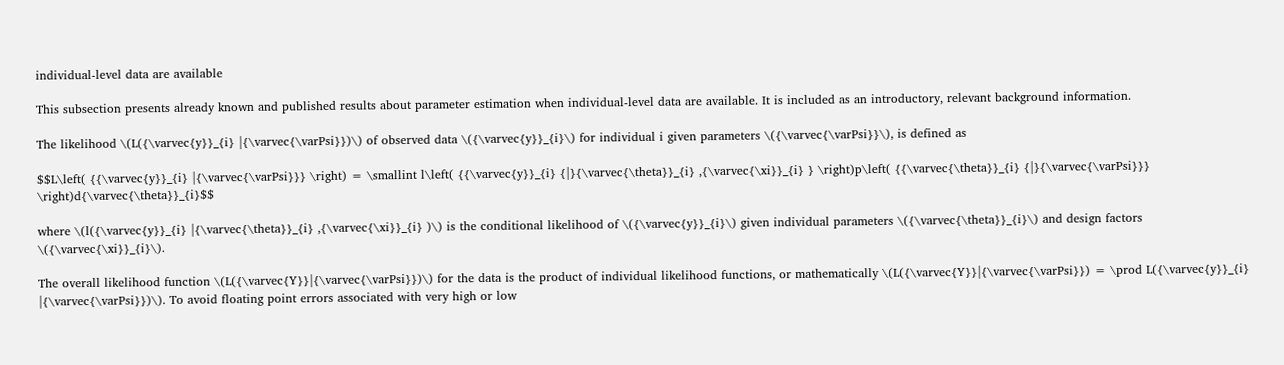individual-level data are available

This subsection presents already known and published results about parameter estimation when individual-level data are available. It is included as an introductory, relevant background information.

The likelihood \(L({\varvec{y}}_{i} |{\varvec{\varPsi}})\) of observed data \({\varvec{y}}_{i}\) for individual i given parameters \({\varvec{\varPsi}}\), is defined as

$$L\left( {{\varvec{y}}_{i} |{\varvec{\varPsi}}} \right) = \smallint l\left( {{\varvec{y}}_{i} {|}{\varvec{\theta}}_{i} ,{\varvec{\xi}}_{i} } \right)p\left( {{\varvec{\theta}}_{i} {|}{\varvec{\varPsi}}} \right)d{\varvec{\theta}}_{i}$$

where \(l({\varvec{y}}_{i} |{\varvec{\theta}}_{i} ,{\varvec{\xi}}_{i} )\) is the conditional likelihood of \({\varvec{y}}_{i}\) given individual parameters \({\varvec{\theta}}_{i}\) and design factors \({\varvec{\xi}}_{i}\).

The overall likelihood function \(L({\varvec{Y}}|{\varvec{\varPsi}})\) for the data is the product of individual likelihood functions, or mathematically \(L({\varvec{Y}}|{\varvec{\varPsi}}) = \prod L({\varvec{y}}_{i} |{\varvec{\varPsi}})\). To avoid floating point errors associated with very high or low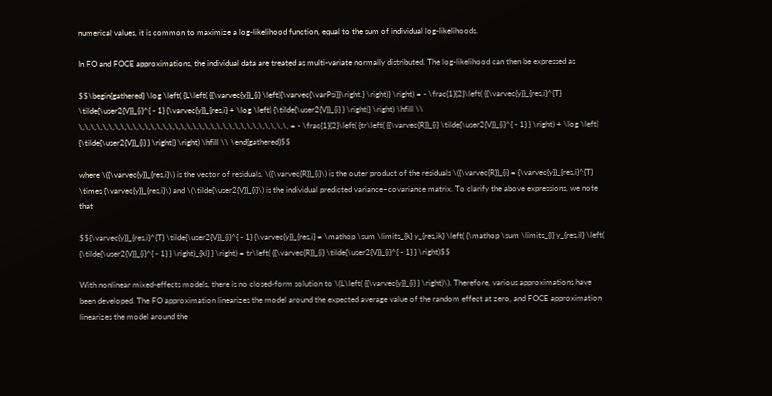numerical values, it is common to maximize a log-likelihood function, equal to the sum of individual log-likelihoods.

In FO and FOCE approximations, the individual data are treated as multi-variate normally distributed. The log-likelihood can then be expressed as

$$\begin{gathered} \log \left( {L\left( {{\varvec{y}}_{i} \left|{\varvec{\varPsi}}\right.} \right)} \right) = - \frac{1}{2}\left( {{\varvec{y}}_{res,i}^{T} \tilde{\user2{V}}_{i}^{ - 1} {\varvec{y}}_{res,i} + \log \left| {\tilde{\user2{V}}_{i} } \right|} \right) \hfill \\ \,\,\,\,\,\,\,\,\,\,\,\,\,\,\,\,\,\,\,\,\,\,\,\,\,\,\,\,\,\,\,\,\,\,\, = - \frac{1}{2}\left( {tr\left( {{\varvec{R}}_{i} \tilde{\user2{V}}_{i}^{ - 1} } \right) + \log \left| {\tilde{\user2{V}}_{i} } \right|} \right) \hfill \\ \end{gathered}$$

where \({\varvec{y}}_{res,i}\) is the vector of residuals, \({\varvec{R}}_{i}\) is the outer product of the residuals \({\varvec{R}}_{i} = {\varvec{y}}_{res,i}^{T} \times {\varvec{y}}_{res,i}\) and \(\tilde{\user2{V}}_{i}\) is the individual predicted variance–covariance matrix. To clarify the above expressions, we note that

$${\varvec{y}}_{res,i}^{T} \tilde{\user2{V}}_{i}^{ - 1} {\varvec{y}}_{res,i} = \mathop \sum \limits_{k} y_{res,ik} \left( {\mathop \sum \limits_{l} y_{res,il} \left( {\tilde{\user2{V}}_{i}^{ - 1} } \right)_{kl} } \right) = tr\left( {{\varvec{R}}_{i} \tilde{\user2{V}}_{i}^{ - 1} } \right)$$

With nonlinear mixed-effects models, there is no closed-form solution to \(L\left( {{\varvec{y}}_{i} } \right)\). Therefore, various approximations have been developed. The FO approximation linearizes the model around the expected average value of the random effect at zero, and FOCE approximation linearizes the model around the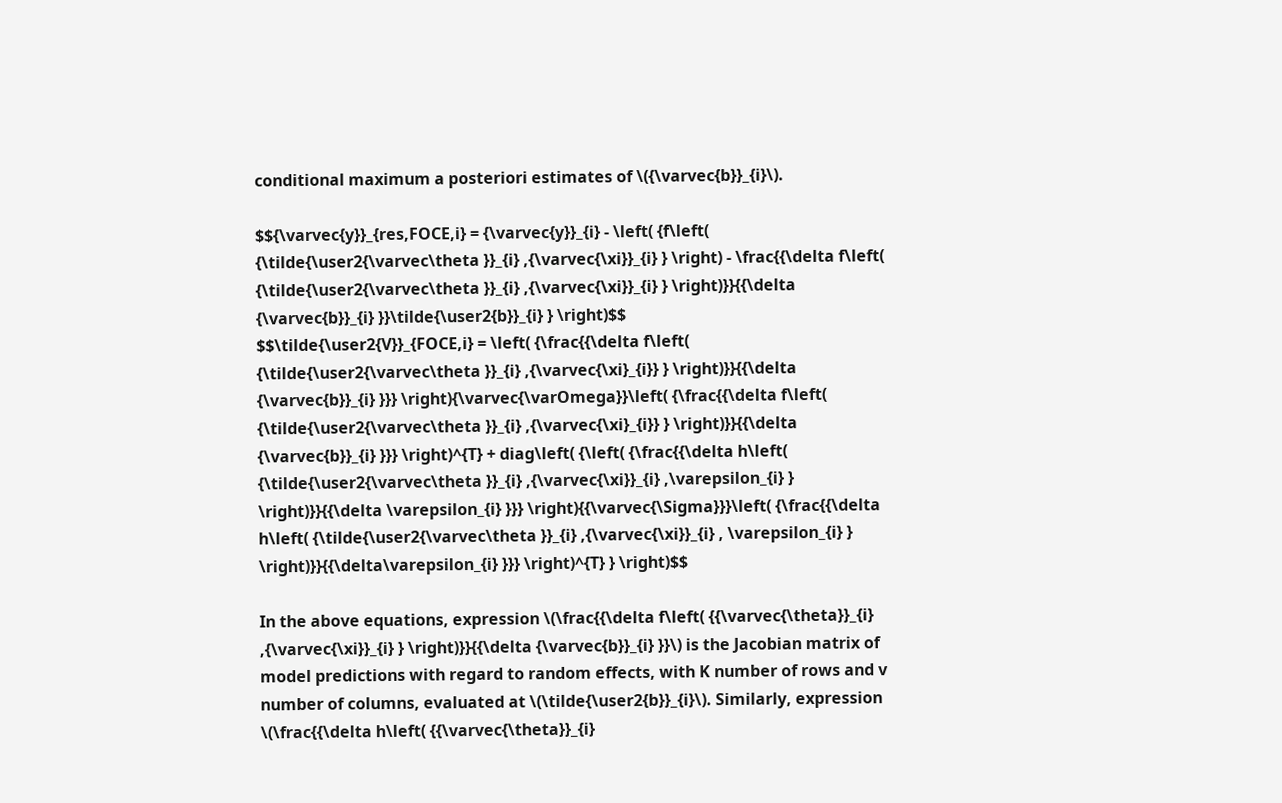conditional maximum a posteriori estimates of \({\varvec{b}}_{i}\).

$${\varvec{y}}_{res,FOCE,i} = {\varvec{y}}_{i} - \left( {f\left( {\tilde{\user2{\varvec\theta }}_{i} ,{\varvec{\xi}}_{i} } \right) - \frac{{\delta f\left( {\tilde{\user2{\varvec\theta }}_{i} ,{\varvec{\xi}}_{i} } \right)}}{{\delta {\varvec{b}}_{i} }}\tilde{\user2{b}}_{i} } \right)$$
$$\tilde{\user2{V}}_{FOCE,i} = \left( {\frac{{\delta f\left( {\tilde{\user2{\varvec\theta }}_{i} ,{\varvec{\xi}_{i}} } \right)}}{{\delta {\varvec{b}}_{i} }}} \right){\varvec{\varOmega}}\left( {\frac{{\delta f\left( {\tilde{\user2{\varvec\theta }}_{i} ,{\varvec{\xi}_{i}} } \right)}}{{\delta {\varvec{b}}_{i} }}} \right)^{T} + diag\left( {\left( {\frac{{\delta h\left( {\tilde{\user2{\varvec\theta }}_{i} ,{\varvec{\xi}}_{i} ,\varepsilon_{i} } \right)}}{{\delta \varepsilon_{i} }}} \right){{\varvec{\Sigma}}}\left( {\frac{{\delta h\left( {\tilde{\user2{\varvec\theta }}_{i} ,{\varvec{\xi}}_{i} , \varepsilon_{i} } \right)}}{{\delta\varepsilon_{i} }}} \right)^{T} } \right)$$

In the above equations, expression \(\frac{{\delta f\left( {{\varvec{\theta}}_{i} ,{\varvec{\xi}}_{i} } \right)}}{{\delta {\varvec{b}}_{i} }}\) is the Jacobian matrix of model predictions with regard to random effects, with K number of rows and v number of columns, evaluated at \(\tilde{\user2{b}}_{i}\). Similarly, expression \(\frac{{\delta h\left( {{\varvec{\theta}}_{i}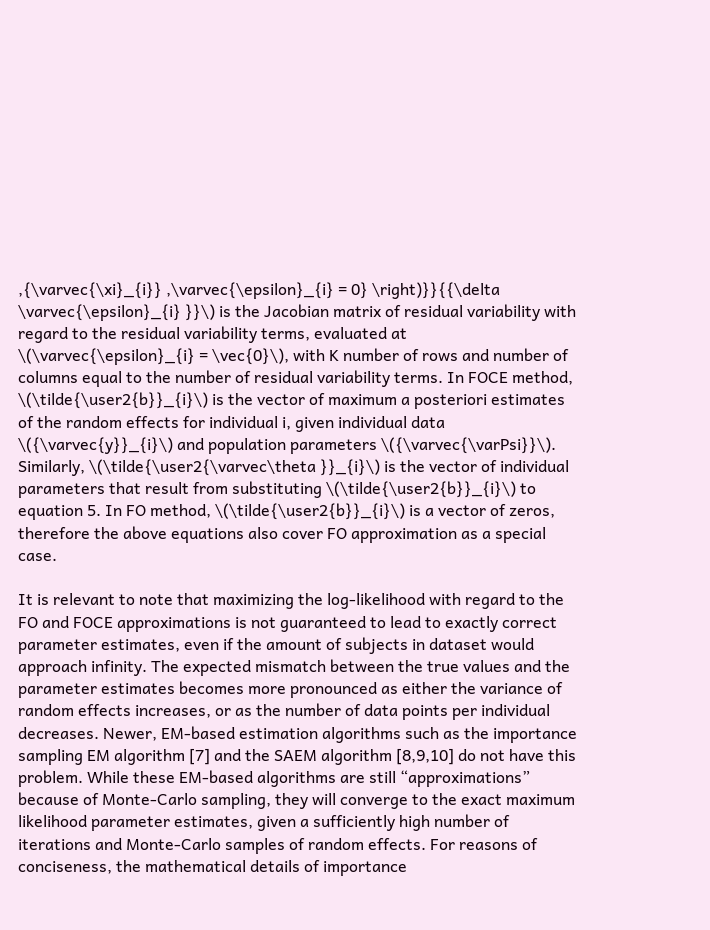,{\varvec{\xi}_{i}} ,\varvec{\epsilon}_{i} = 0} \right)}}{{\delta \varvec{\epsilon}_{i} }}\) is the Jacobian matrix of residual variability with regard to the residual variability terms, evaluated at \(\varvec{\epsilon}_{i} = \vec{0}\), with K number of rows and number of columns equal to the number of residual variability terms. In FOCE method, \(\tilde{\user2{b}}_{i}\) is the vector of maximum a posteriori estimates of the random effects for individual i, given individual data \({\varvec{y}}_{i}\) and population parameters \({\varvec{\varPsi}}\). Similarly, \(\tilde{\user2{\varvec\theta }}_{i}\) is the vector of individual parameters that result from substituting \(\tilde{\user2{b}}_{i}\) to equation 5. In FO method, \(\tilde{\user2{b}}_{i}\) is a vector of zeros, therefore the above equations also cover FO approximation as a special case.

It is relevant to note that maximizing the log-likelihood with regard to the FO and FOCE approximations is not guaranteed to lead to exactly correct parameter estimates, even if the amount of subjects in dataset would approach infinity. The expected mismatch between the true values and the parameter estimates becomes more pronounced as either the variance of random effects increases, or as the number of data points per individual decreases. Newer, EM-based estimation algorithms such as the importance sampling EM algorithm [7] and the SAEM algorithm [8,9,10] do not have this problem. While these EM-based algorithms are still “approximations” because of Monte-Carlo sampling, they will converge to the exact maximum likelihood parameter estimates, given a sufficiently high number of iterations and Monte-Carlo samples of random effects. For reasons of conciseness, the mathematical details of importance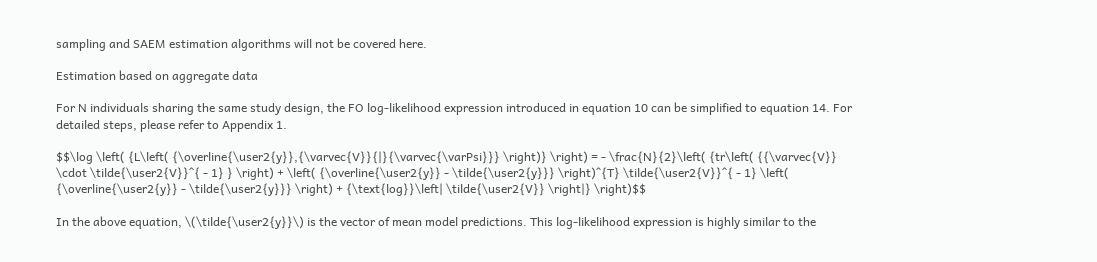sampling and SAEM estimation algorithms will not be covered here.

Estimation based on aggregate data

For N individuals sharing the same study design, the FO log-likelihood expression introduced in equation 10 can be simplified to equation 14. For detailed steps, please refer to Appendix 1.

$$\log \left( {L\left( {\overline{\user2{y}},{\varvec{V}}{|}{\varvec{\varPsi}}} \right)} \right) = - \frac{N}{2}\left( {tr\left( {{\varvec{V}} \cdot \tilde{\user2{V}}^{ - 1} } \right) + \left( {\overline{\user2{y}} - \tilde{\user2{y}}} \right)^{T} \tilde{\user2{V}}^{ - 1} \left( {\overline{\user2{y}} - \tilde{\user2{y}}} \right) + {\text{log}}\left| \tilde{\user2{V}} \right|} \right)$$

In the above equation, \(\tilde{\user2{y}}\) is the vector of mean model predictions. This log-likelihood expression is highly similar to the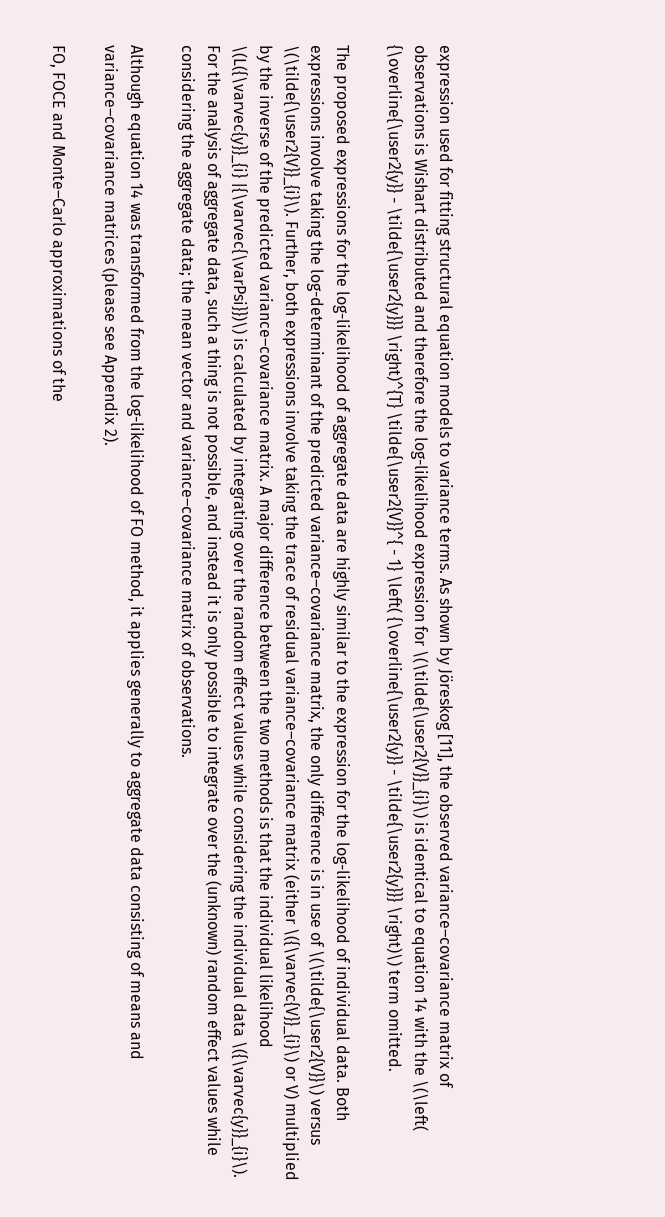expression used for fitting structural equation models to variance terms. As shown by Jöreskog [11], the observed variance–covariance matrix of observations is Wishart distributed and therefore the log-likelihood expression for \(\tilde{\user2{V}}_{i}\) is identical to equation 14 with the \(\left( {\overline{\user2{y}} - \tilde{\user2{y}}} \right)^{T} \tilde{\user2{V}}^{ - 1} \left( {\overline{\user2{y}} - \tilde{\user2{y}}} \right)\) term omitted.

The proposed expressions for the log-likelihood of aggregate data are highly similar to the expression for the log-likelihood of individual data. Both expressions involve taking the log-determinant of the predicted variance–covariance matrix, the only difference is in use of \(\tilde{\user2{V}}\) versus \(\tilde{\user2{V}}_{i}\). Further, both expressions involve taking the trace of residual variance–covariance matrix (either \({\varvec{V}}_{i}\) or V) multiplied by the inverse of the predicted variance–covariance matrix. A major difference between the two methods is that the individual likelihood \(L({\varvec{y}}_{i} |{\varvec{\varPsi}})\) is calculated by integrating over the random effect values while considering the individual data \({\varvec{y}}_{i}\). For the analysis of aggregate data, such a thing is not possible, and instead it is only possible to integrate over the (unknown) random effect values while considering the aggregate data; the mean vector and variance–covariance matrix of observations.

Although equation 14 was transformed from the log-likelihood of FO method, it applies generally to aggregate data consisting of means and variance–covariance matrices (please see Appendix 2).

FO, FOCE and Monte–Carlo approximations of the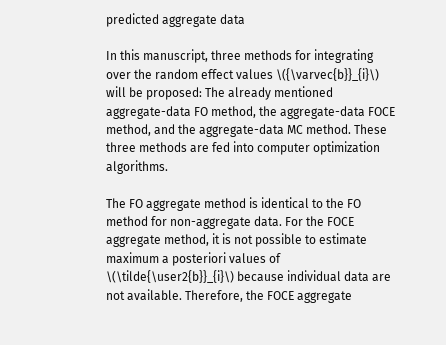predicted aggregate data

In this manuscript, three methods for integrating over the random effect values \({\varvec{b}}_{i}\) will be proposed: The already mentioned aggregate-data FO method, the aggregate-data FOCE method, and the aggregate-data MC method. These three methods are fed into computer optimization algorithms.

The FO aggregate method is identical to the FO method for non-aggregate data. For the FOCE aggregate method, it is not possible to estimate maximum a posteriori values of \(\tilde{\user2{b}}_{i}\) because individual data are not available. Therefore, the FOCE aggregate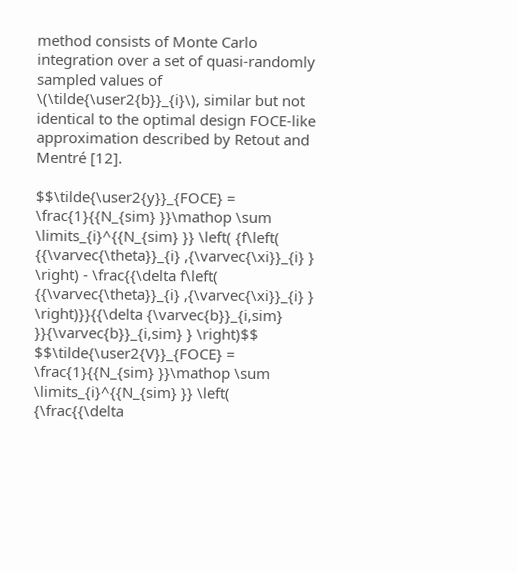method consists of Monte Carlo integration over a set of quasi-randomly sampled values of \(\tilde{\user2{b}}_{i}\), similar but not identical to the optimal design FOCE-like approximation described by Retout and Mentré [12].

$$\tilde{\user2{y}}_{FOCE} = \frac{1}{{N_{sim} }}\mathop \sum \limits_{i}^{{N_{sim} }} \left( {f\left( {{\varvec{\theta}}_{i} ,{\varvec{\xi}}_{i} } \right) - \frac{{\delta f\left( {{\varvec{\theta}}_{i} ,{\varvec{\xi}}_{i} } \right)}}{{\delta {\varvec{b}}_{i,sim} }}{\varvec{b}}_{i,sim} } \right)$$
$$\tilde{\user2{V}}_{FOCE} = \frac{1}{{N_{sim} }}\mathop \sum \limits_{i}^{{N_{sim} }} \left( {\frac{{\delta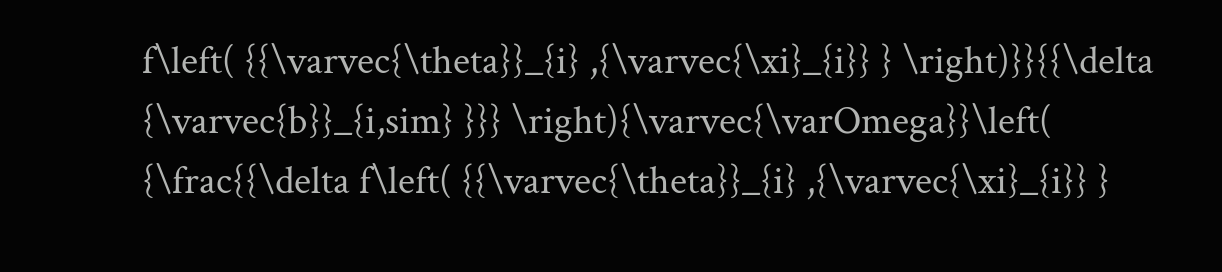f\left( {{\varvec{\theta}}_{i} ,{\varvec{\xi}_{i}} } \right)}}{{\delta {\varvec{b}}_{i,sim} }}} \right){\varvec{\varOmega}}\left( {\frac{{\delta f\left( {{\varvec{\theta}}_{i} ,{\varvec{\xi}_{i}} }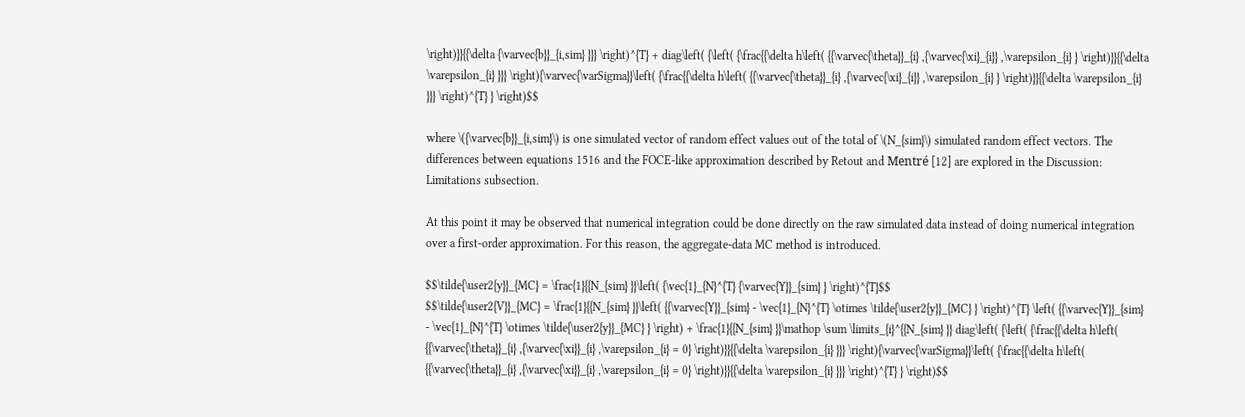\right)}}{{\delta {\varvec{b}}_{i,sim} }}} \right)^{T} + diag\left( {\left( {\frac{{\delta h\left( {{\varvec{\theta}}_{i} ,{\varvec{\xi}_{i}} ,\varepsilon_{i} } \right)}}{{\delta \varepsilon_{i} }}} \right){\varvec{\varSigma}}\left( {\frac{{\delta h\left( {{\varvec{\theta}}_{i} ,{\varvec{\xi}_{i}} ,\varepsilon_{i} } \right)}}{{\delta \varepsilon_{i} }}} \right)^{T} } \right)$$

where \({\varvec{b}}_{i,sim}\) is one simulated vector of random effect values out of the total of \(N_{sim}\) simulated random effect vectors. The differences between equations 1516 and the FOCE-like approximation described by Retout and Mentré [12] are explored in the Discussion: Limitations subsection.

At this point it may be observed that numerical integration could be done directly on the raw simulated data instead of doing numerical integration over a first-order approximation. For this reason, the aggregate-data MC method is introduced.

$$\tilde{\user2{y}}_{MC} = \frac{1}{{N_{sim} }}\left( {\vec{1}_{N}^{T} {\varvec{Y}}_{sim} } \right)^{T}$$
$$\tilde{\user2{V}}_{MC} = \frac{1}{{N_{sim} }}\left( {{\varvec{Y}}_{sim} - \vec{1}_{N}^{T} \otimes \tilde{\user2{y}}_{MC} } \right)^{T} \left( {{\varvec{Y}}_{sim} - \vec{1}_{N}^{T} \otimes \tilde{\user2{y}}_{MC} } \right) + \frac{1}{{N_{sim} }}\mathop \sum \limits_{i}^{{N_{sim} }} diag\left( {\left( {\frac{{\delta h\left( {{\varvec{\theta}}_{i} ,{\varvec{\xi}}_{i} ,\varepsilon_{i} = 0} \right)}}{{\delta \varepsilon_{i} }}} \right){\varvec{\varSigma}}\left( {\frac{{\delta h\left( {{\varvec{\theta}}_{i} ,{\varvec{\xi}}_{i} ,\varepsilon_{i} = 0} \right)}}{{\delta \varepsilon_{i} }}} \right)^{T} } \right)$$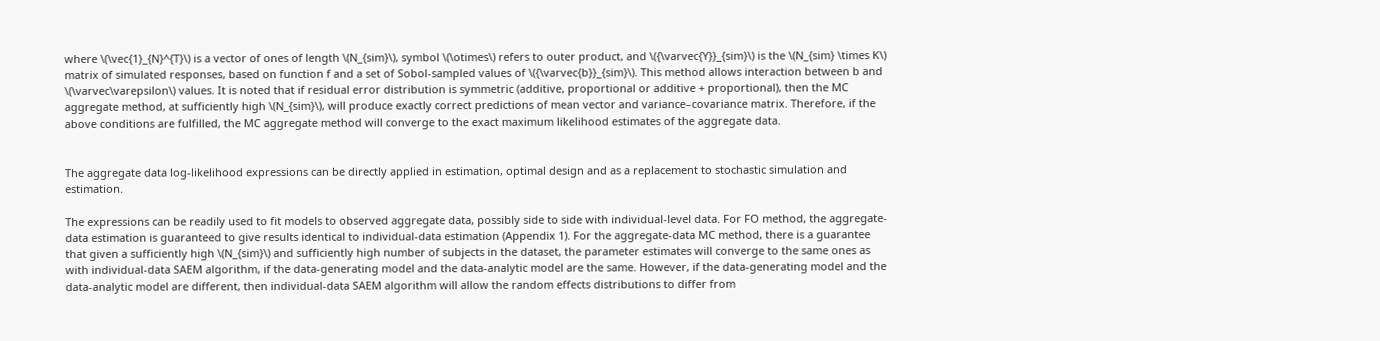where \(\vec{1}_{N}^{T}\) is a vector of ones of length \(N_{sim}\), symbol \(\otimes\) refers to outer product, and \({\varvec{Y}}_{sim}\) is the \(N_{sim} \times K\) matrix of simulated responses, based on function f and a set of Sobol-sampled values of \({\varvec{b}}_{sim}\). This method allows interaction between b and \(\varvec\varepsilon\) values. It is noted that if residual error distribution is symmetric (additive, proportional or additive + proportional), then the MC aggregate method, at sufficiently high \(N_{sim}\), will produce exactly correct predictions of mean vector and variance–covariance matrix. Therefore, if the above conditions are fulfilled, the MC aggregate method will converge to the exact maximum likelihood estimates of the aggregate data.


The aggregate data log-likelihood expressions can be directly applied in estimation, optimal design and as a replacement to stochastic simulation and estimation.

The expressions can be readily used to fit models to observed aggregate data, possibly side to side with individual-level data. For FO method, the aggregate-data estimation is guaranteed to give results identical to individual-data estimation (Appendix 1). For the aggregate-data MC method, there is a guarantee that given a sufficiently high \(N_{sim}\) and sufficiently high number of subjects in the dataset, the parameter estimates will converge to the same ones as with individual-data SAEM algorithm, if the data-generating model and the data-analytic model are the same. However, if the data-generating model and the data-analytic model are different, then individual-data SAEM algorithm will allow the random effects distributions to differ from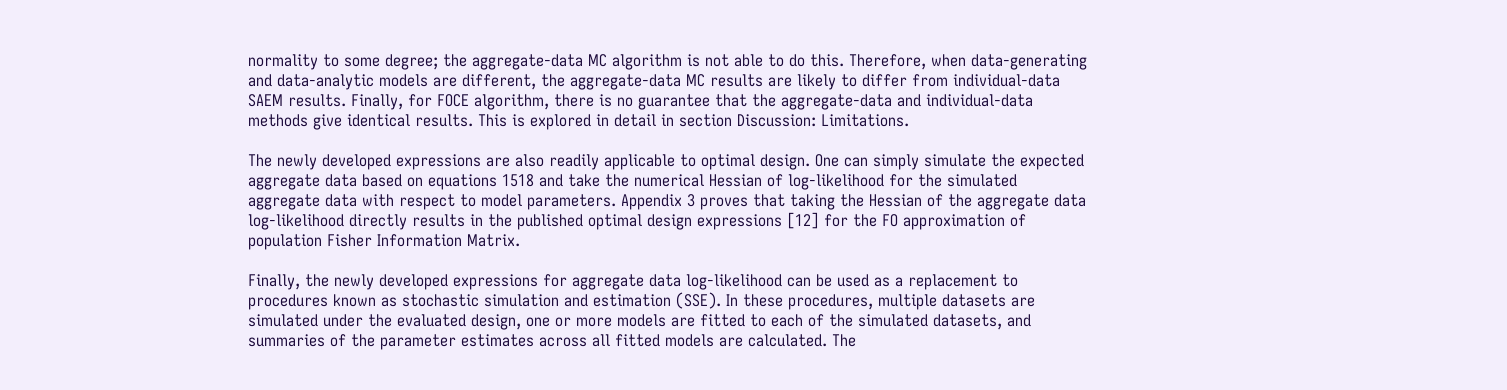normality to some degree; the aggregate-data MC algorithm is not able to do this. Therefore, when data-generating and data-analytic models are different, the aggregate-data MC results are likely to differ from individual-data SAEM results. Finally, for FOCE algorithm, there is no guarantee that the aggregate-data and individual-data methods give identical results. This is explored in detail in section Discussion: Limitations.

The newly developed expressions are also readily applicable to optimal design. One can simply simulate the expected aggregate data based on equations 1518 and take the numerical Hessian of log-likelihood for the simulated aggregate data with respect to model parameters. Appendix 3 proves that taking the Hessian of the aggregate data log-likelihood directly results in the published optimal design expressions [12] for the FO approximation of population Fisher Information Matrix.

Finally, the newly developed expressions for aggregate data log-likelihood can be used as a replacement to procedures known as stochastic simulation and estimation (SSE). In these procedures, multiple datasets are simulated under the evaluated design, one or more models are fitted to each of the simulated datasets, and summaries of the parameter estimates across all fitted models are calculated. The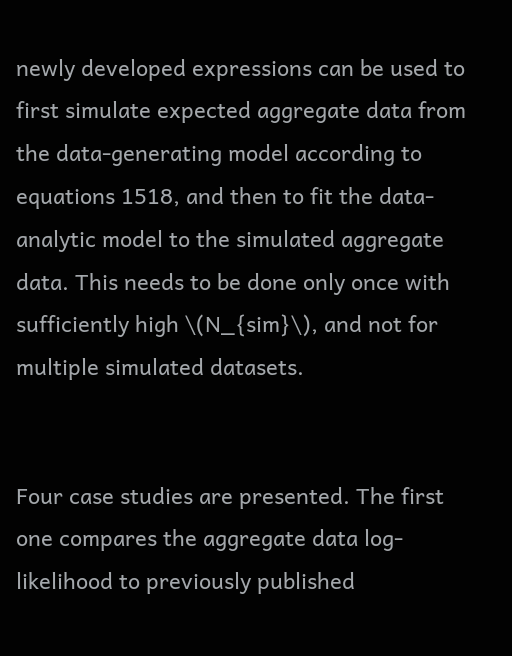newly developed expressions can be used to first simulate expected aggregate data from the data-generating model according to equations 1518, and then to fit the data-analytic model to the simulated aggregate data. This needs to be done only once with sufficiently high \(N_{sim}\), and not for multiple simulated datasets.


Four case studies are presented. The first one compares the aggregate data log-likelihood to previously published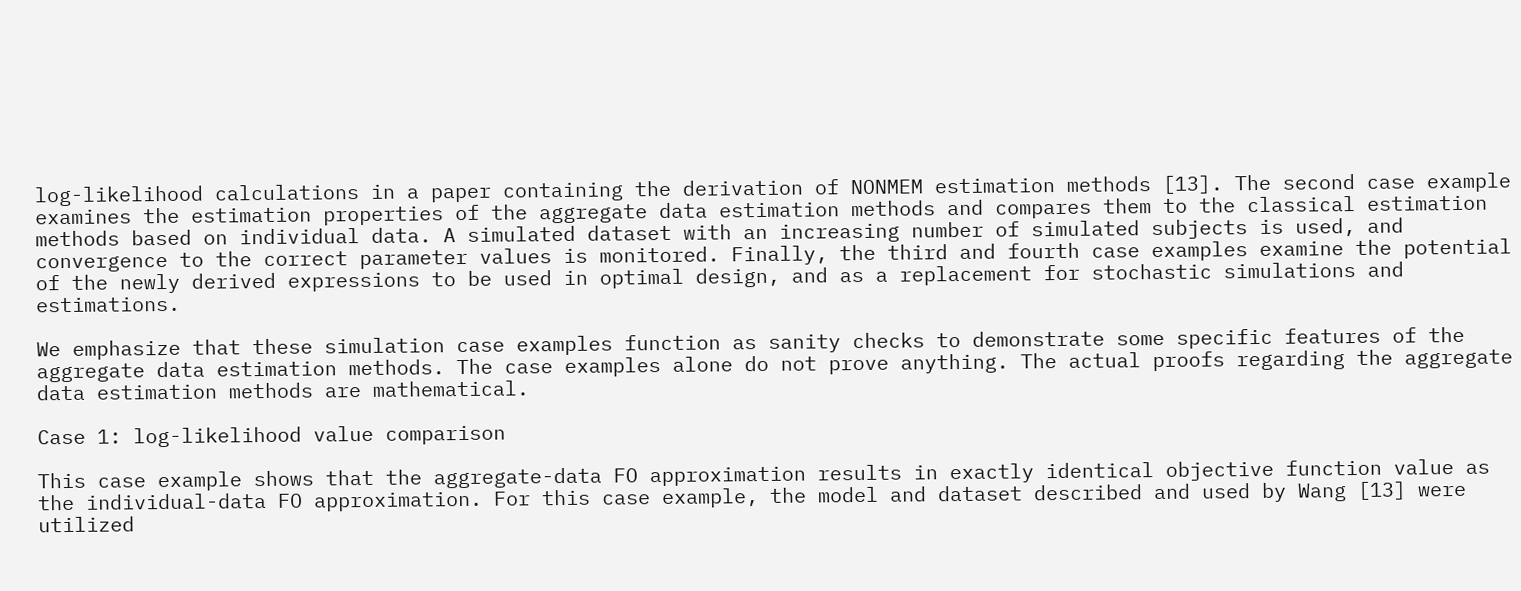log-likelihood calculations in a paper containing the derivation of NONMEM estimation methods [13]. The second case example examines the estimation properties of the aggregate data estimation methods and compares them to the classical estimation methods based on individual data. A simulated dataset with an increasing number of simulated subjects is used, and convergence to the correct parameter values is monitored. Finally, the third and fourth case examples examine the potential of the newly derived expressions to be used in optimal design, and as a replacement for stochastic simulations and estimations.

We emphasize that these simulation case examples function as sanity checks to demonstrate some specific features of the aggregate data estimation methods. The case examples alone do not prove anything. The actual proofs regarding the aggregate data estimation methods are mathematical.

Case 1: log-likelihood value comparison

This case example shows that the aggregate-data FO approximation results in exactly identical objective function value as the individual-data FO approximation. For this case example, the model and dataset described and used by Wang [13] were utilized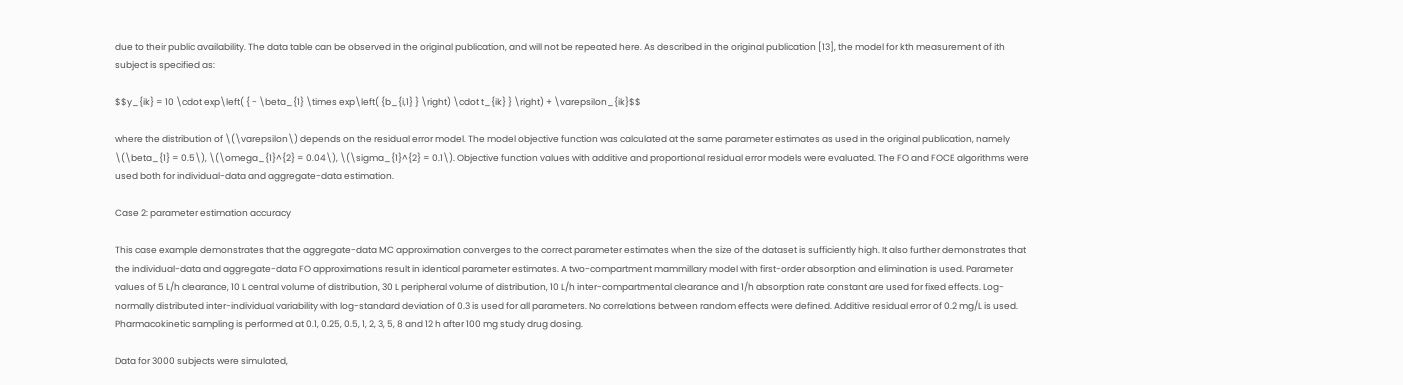due to their public availability. The data table can be observed in the original publication, and will not be repeated here. As described in the original publication [13], the model for kth measurement of ith subject is specified as:

$$y_{ik} = 10 \cdot exp\left( { - \beta_{1} \times exp\left( {b_{i,1} } \right) \cdot t_{ik} } \right) + \varepsilon_{ik}$$

where the distribution of \(\varepsilon\) depends on the residual error model. The model objective function was calculated at the same parameter estimates as used in the original publication, namely \(\beta_{1} = 0.5\), \(\omega_{1}^{2} = 0.04\), \(\sigma_{1}^{2} = 0.1\). Objective function values with additive and proportional residual error models were evaluated. The FO and FOCE algorithms were used both for individual-data and aggregate-data estimation.

Case 2: parameter estimation accuracy

This case example demonstrates that the aggregate-data MC approximation converges to the correct parameter estimates when the size of the dataset is sufficiently high. It also further demonstrates that the individual-data and aggregate-data FO approximations result in identical parameter estimates. A two-compartment mammillary model with first-order absorption and elimination is used. Parameter values of 5 L/h clearance, 10 L central volume of distribution, 30 L peripheral volume of distribution, 10 L/h inter-compartmental clearance and 1/h absorption rate constant are used for fixed effects. Log-normally distributed inter-individual variability with log-standard deviation of 0.3 is used for all parameters. No correlations between random effects were defined. Additive residual error of 0.2 mg/L is used. Pharmacokinetic sampling is performed at 0.1, 0.25, 0.5, 1, 2, 3, 5, 8 and 12 h after 100 mg study drug dosing.

Data for 3000 subjects were simulated,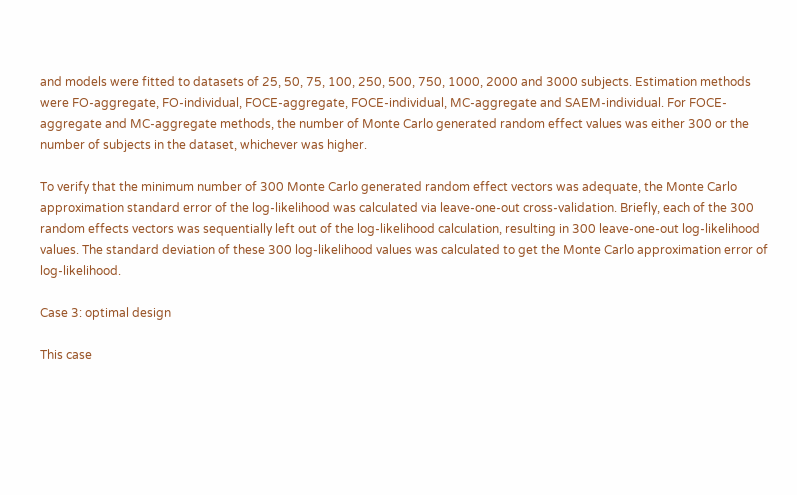and models were fitted to datasets of 25, 50, 75, 100, 250, 500, 750, 1000, 2000 and 3000 subjects. Estimation methods were FO-aggregate, FO-individual, FOCE-aggregate, FOCE-individual, MC-aggregate and SAEM-individual. For FOCE-aggregate and MC-aggregate methods, the number of Monte Carlo generated random effect values was either 300 or the number of subjects in the dataset, whichever was higher.

To verify that the minimum number of 300 Monte Carlo generated random effect vectors was adequate, the Monte Carlo approximation standard error of the log-likelihood was calculated via leave-one-out cross-validation. Briefly, each of the 300 random effects vectors was sequentially left out of the log-likelihood calculation, resulting in 300 leave-one-out log-likelihood values. The standard deviation of these 300 log-likelihood values was calculated to get the Monte Carlo approximation error of log-likelihood.

Case 3: optimal design

This case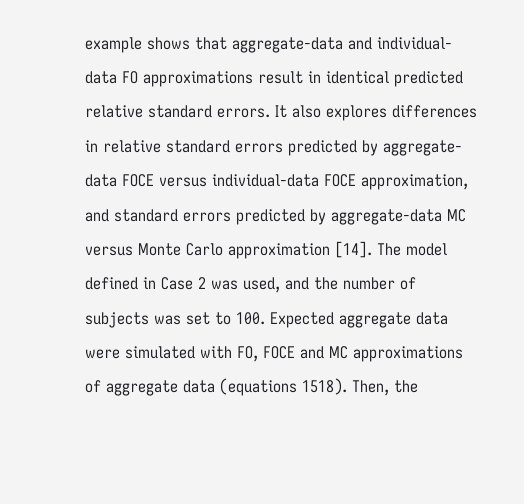example shows that aggregate-data and individual-data FO approximations result in identical predicted relative standard errors. It also explores differences in relative standard errors predicted by aggregate-data FOCE versus individual-data FOCE approximation, and standard errors predicted by aggregate-data MC versus Monte Carlo approximation [14]. The model defined in Case 2 was used, and the number of subjects was set to 100. Expected aggregate data were simulated with FO, FOCE and MC approximations of aggregate data (equations 1518). Then, the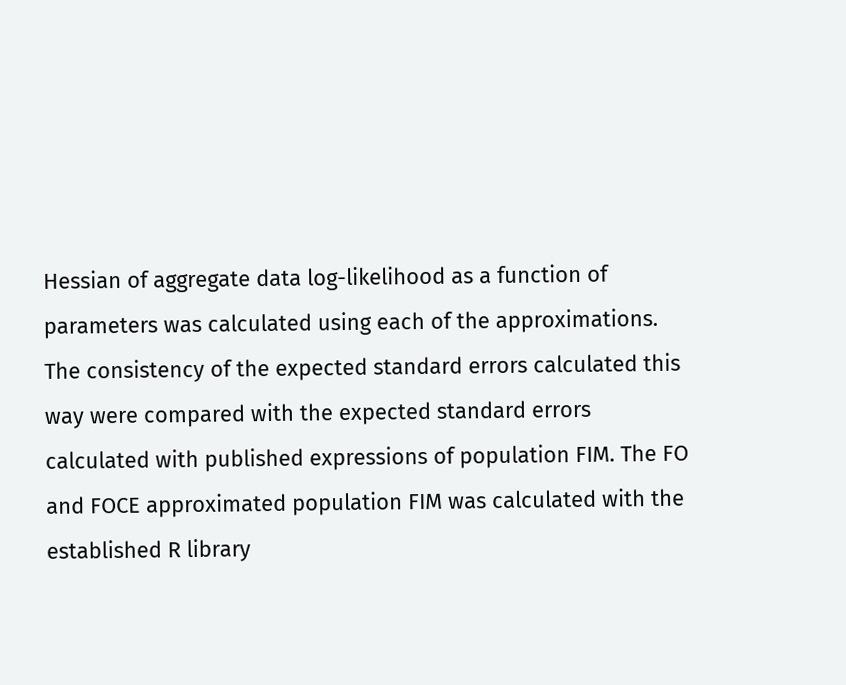Hessian of aggregate data log-likelihood as a function of parameters was calculated using each of the approximations. The consistency of the expected standard errors calculated this way were compared with the expected standard errors calculated with published expressions of population FIM. The FO and FOCE approximated population FIM was calculated with the established R library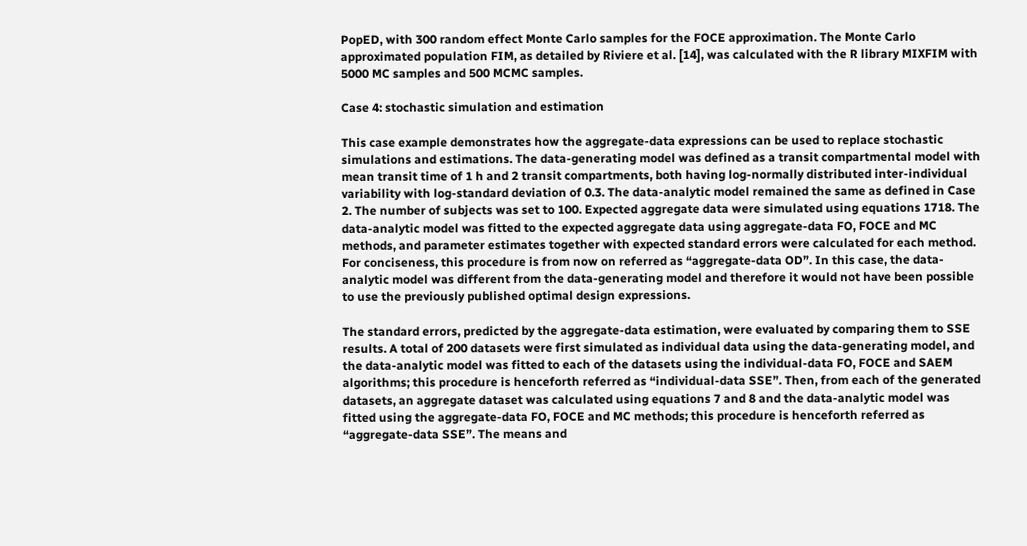PopED, with 300 random effect Monte Carlo samples for the FOCE approximation. The Monte Carlo approximated population FIM, as detailed by Riviere et al. [14], was calculated with the R library MIXFIM with 5000 MC samples and 500 MCMC samples.

Case 4: stochastic simulation and estimation

This case example demonstrates how the aggregate-data expressions can be used to replace stochastic simulations and estimations. The data-generating model was defined as a transit compartmental model with mean transit time of 1 h and 2 transit compartments, both having log-normally distributed inter-individual variability with log-standard deviation of 0.3. The data-analytic model remained the same as defined in Case 2. The number of subjects was set to 100. Expected aggregate data were simulated using equations 1718. The data-analytic model was fitted to the expected aggregate data using aggregate-data FO, FOCE and MC methods, and parameter estimates together with expected standard errors were calculated for each method. For conciseness, this procedure is from now on referred as “aggregate-data OD”. In this case, the data-analytic model was different from the data-generating model and therefore it would not have been possible to use the previously published optimal design expressions.

The standard errors, predicted by the aggregate-data estimation, were evaluated by comparing them to SSE results. A total of 200 datasets were first simulated as individual data using the data-generating model, and the data-analytic model was fitted to each of the datasets using the individual-data FO, FOCE and SAEM algorithms; this procedure is henceforth referred as “individual-data SSE”. Then, from each of the generated datasets, an aggregate dataset was calculated using equations 7 and 8 and the data-analytic model was fitted using the aggregate-data FO, FOCE and MC methods; this procedure is henceforth referred as “aggregate-data SSE”. The means and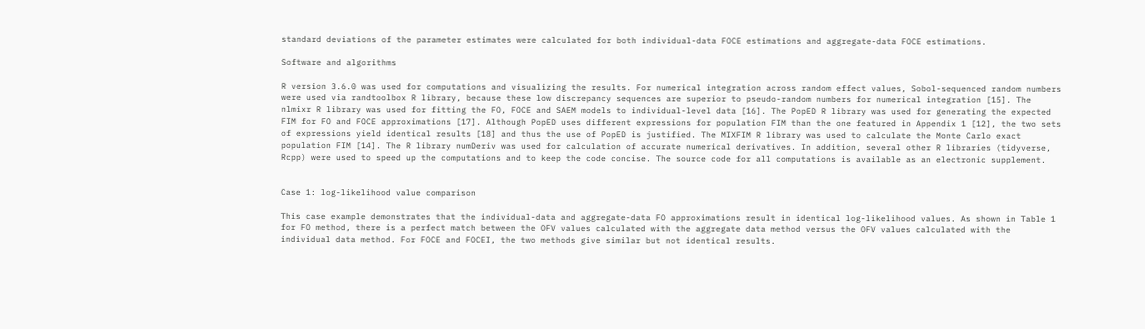standard deviations of the parameter estimates were calculated for both individual-data FOCE estimations and aggregate-data FOCE estimations.

Software and algorithms

R version 3.6.0 was used for computations and visualizing the results. For numerical integration across random effect values, Sobol-sequenced random numbers were used via randtoolbox R library, because these low discrepancy sequences are superior to pseudo-random numbers for numerical integration [15]. The nlmixr R library was used for fitting the FO, FOCE and SAEM models to individual-level data [16]. The PopED R library was used for generating the expected FIM for FO and FOCE approximations [17]. Although PopED uses different expressions for population FIM than the one featured in Appendix 1 [12], the two sets of expressions yield identical results [18] and thus the use of PopED is justified. The MIXFIM R library was used to calculate the Monte Carlo exact population FIM [14]. The R library numDeriv was used for calculation of accurate numerical derivatives. In addition, several other R libraries (tidyverse, Rcpp) were used to speed up the computations and to keep the code concise. The source code for all computations is available as an electronic supplement.


Case 1: log-likelihood value comparison

This case example demonstrates that the individual-data and aggregate-data FO approximations result in identical log-likelihood values. As shown in Table 1 for FO method, there is a perfect match between the OFV values calculated with the aggregate data method versus the OFV values calculated with the individual data method. For FOCE and FOCEI, the two methods give similar but not identical results.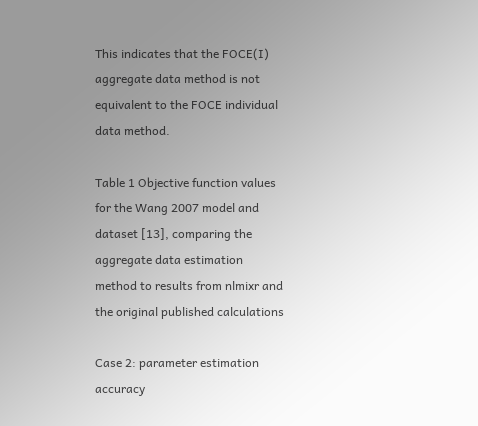This indicates that the FOCE(I) aggregate data method is not equivalent to the FOCE individual data method.

Table 1 Objective function values for the Wang 2007 model and dataset [13], comparing the aggregate data estimation method to results from nlmixr and the original published calculations

Case 2: parameter estimation accuracy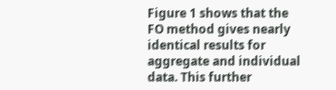Figure 1 shows that the FO method gives nearly identical results for aggregate and individual data. This further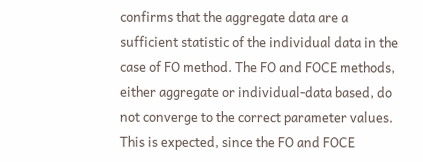confirms that the aggregate data are a sufficient statistic of the individual data in the case of FO method. The FO and FOCE methods, either aggregate or individual-data based, do not converge to the correct parameter values. This is expected, since the FO and FOCE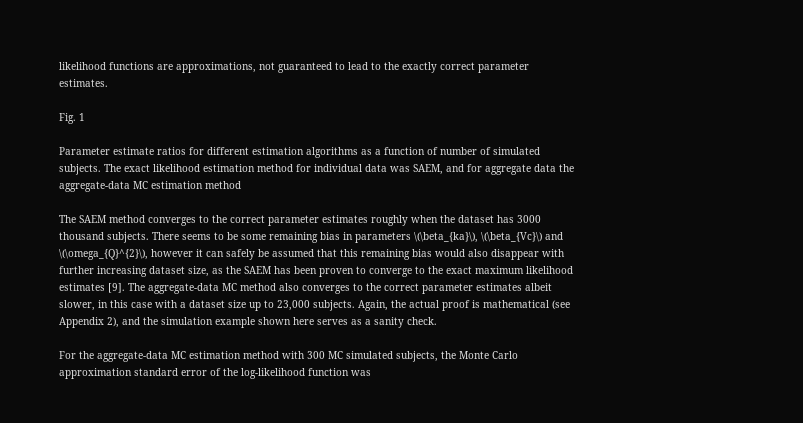likelihood functions are approximations, not guaranteed to lead to the exactly correct parameter estimates.

Fig. 1

Parameter estimate ratios for different estimation algorithms as a function of number of simulated subjects. The exact likelihood estimation method for individual data was SAEM, and for aggregate data the aggregate-data MC estimation method

The SAEM method converges to the correct parameter estimates roughly when the dataset has 3000 thousand subjects. There seems to be some remaining bias in parameters \(\beta_{ka}\), \(\beta_{Vc}\) and \(\omega_{Q}^{2}\), however it can safely be assumed that this remaining bias would also disappear with further increasing dataset size, as the SAEM has been proven to converge to the exact maximum likelihood estimates [9]. The aggregate-data MC method also converges to the correct parameter estimates albeit slower, in this case with a dataset size up to 23,000 subjects. Again, the actual proof is mathematical (see Appendix 2), and the simulation example shown here serves as a sanity check.

For the aggregate-data MC estimation method with 300 MC simulated subjects, the Monte Carlo approximation standard error of the log-likelihood function was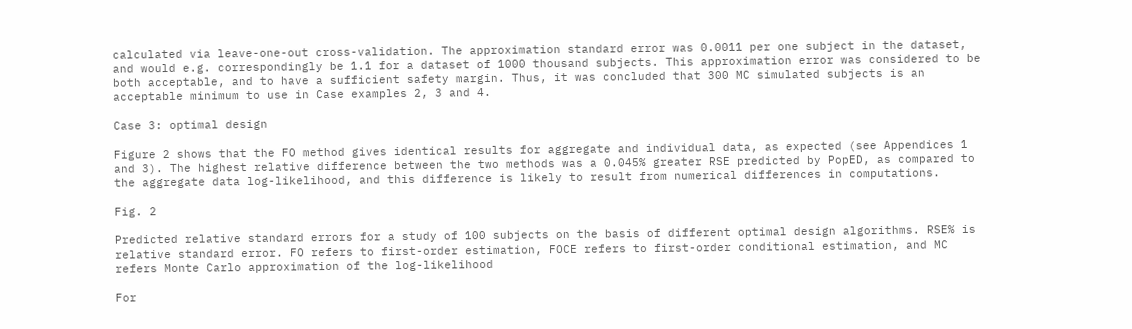calculated via leave-one-out cross-validation. The approximation standard error was 0.0011 per one subject in the dataset, and would e.g. correspondingly be 1.1 for a dataset of 1000 thousand subjects. This approximation error was considered to be both acceptable, and to have a sufficient safety margin. Thus, it was concluded that 300 MC simulated subjects is an acceptable minimum to use in Case examples 2, 3 and 4.

Case 3: optimal design

Figure 2 shows that the FO method gives identical results for aggregate and individual data, as expected (see Appendices 1 and 3). The highest relative difference between the two methods was a 0.045% greater RSE predicted by PopED, as compared to the aggregate data log-likelihood, and this difference is likely to result from numerical differences in computations.

Fig. 2

Predicted relative standard errors for a study of 100 subjects on the basis of different optimal design algorithms. RSE% is relative standard error. FO refers to first-order estimation, FOCE refers to first-order conditional estimation, and MC refers Monte Carlo approximation of the log-likelihood

For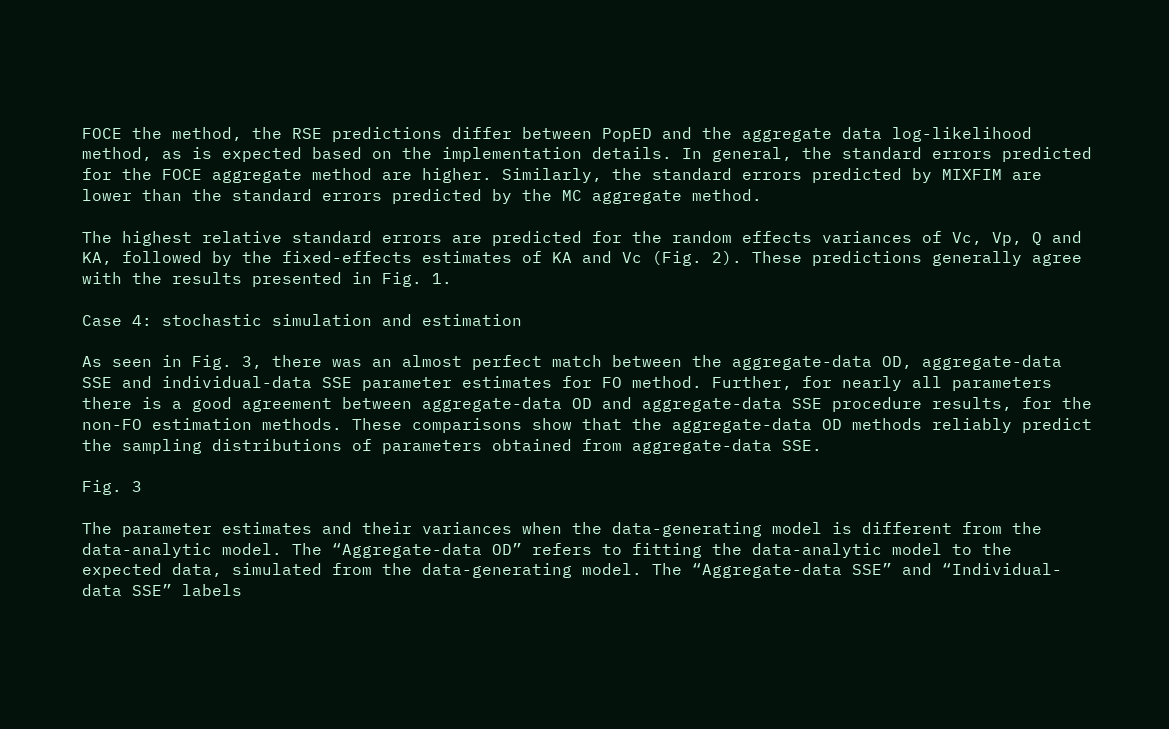FOCE the method, the RSE predictions differ between PopED and the aggregate data log-likelihood method, as is expected based on the implementation details. In general, the standard errors predicted for the FOCE aggregate method are higher. Similarly, the standard errors predicted by MIXFIM are lower than the standard errors predicted by the MC aggregate method.

The highest relative standard errors are predicted for the random effects variances of Vc, Vp, Q and KA, followed by the fixed-effects estimates of KA and Vc (Fig. 2). These predictions generally agree with the results presented in Fig. 1.

Case 4: stochastic simulation and estimation

As seen in Fig. 3, there was an almost perfect match between the aggregate-data OD, aggregate-data SSE and individual-data SSE parameter estimates for FO method. Further, for nearly all parameters there is a good agreement between aggregate-data OD and aggregate-data SSE procedure results, for the non-FO estimation methods. These comparisons show that the aggregate-data OD methods reliably predict the sampling distributions of parameters obtained from aggregate-data SSE.

Fig. 3

The parameter estimates and their variances when the data-generating model is different from the data-analytic model. The “Aggregate-data OD” refers to fitting the data-analytic model to the expected data, simulated from the data-generating model. The “Aggregate-data SSE” and “Individual-data SSE” labels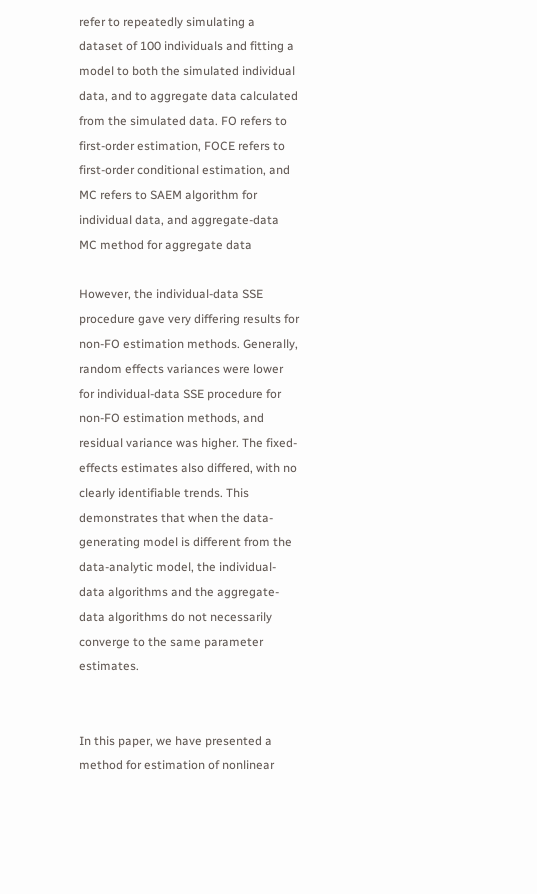refer to repeatedly simulating a dataset of 100 individuals and fitting a model to both the simulated individual data, and to aggregate data calculated from the simulated data. FO refers to first-order estimation, FOCE refers to first-order conditional estimation, and MC refers to SAEM algorithm for individual data, and aggregate-data MC method for aggregate data

However, the individual-data SSE procedure gave very differing results for non-FO estimation methods. Generally, random effects variances were lower for individual-data SSE procedure for non-FO estimation methods, and residual variance was higher. The fixed-effects estimates also differed, with no clearly identifiable trends. This demonstrates that when the data-generating model is different from the data-analytic model, the individual-data algorithms and the aggregate-data algorithms do not necessarily converge to the same parameter estimates.


In this paper, we have presented a method for estimation of nonlinear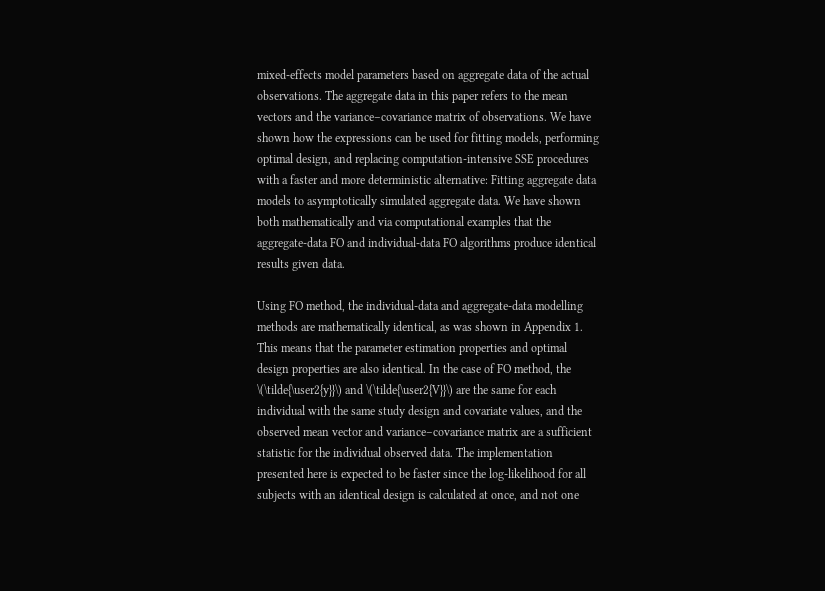mixed-effects model parameters based on aggregate data of the actual observations. The aggregate data in this paper refers to the mean vectors and the variance–covariance matrix of observations. We have shown how the expressions can be used for fitting models, performing optimal design, and replacing computation-intensive SSE procedures with a faster and more deterministic alternative: Fitting aggregate data models to asymptotically simulated aggregate data. We have shown both mathematically and via computational examples that the aggregate-data FO and individual-data FO algorithms produce identical results given data.

Using FO method, the individual-data and aggregate-data modelling methods are mathematically identical, as was shown in Appendix 1. This means that the parameter estimation properties and optimal design properties are also identical. In the case of FO method, the \(\tilde{\user2{y}}\) and \(\tilde{\user2{V}}\) are the same for each individual with the same study design and covariate values, and the observed mean vector and variance–covariance matrix are a sufficient statistic for the individual observed data. The implementation presented here is expected to be faster since the log-likelihood for all subjects with an identical design is calculated at once, and not one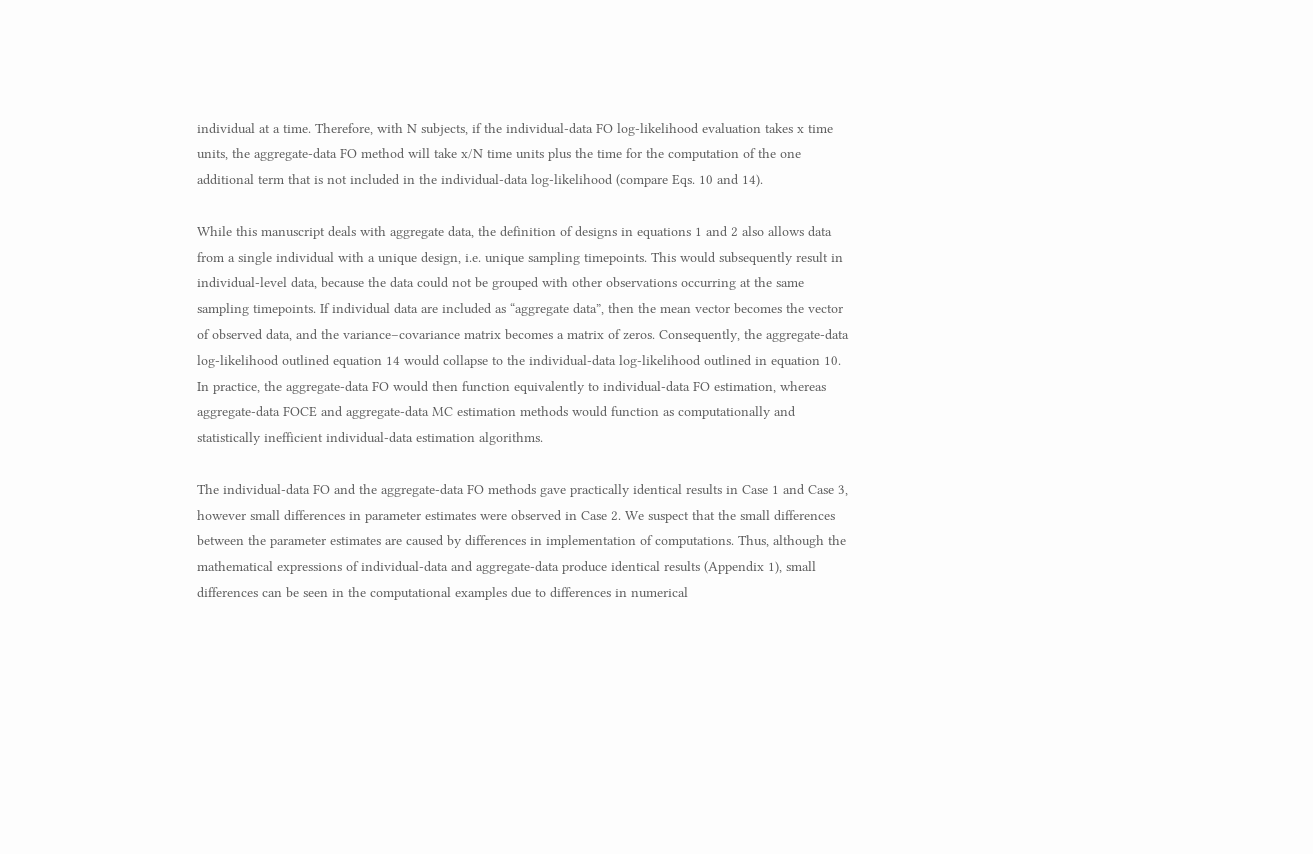individual at a time. Therefore, with N subjects, if the individual-data FO log-likelihood evaluation takes x time units, the aggregate-data FO method will take x/N time units plus the time for the computation of the one additional term that is not included in the individual-data log-likelihood (compare Eqs. 10 and 14).

While this manuscript deals with aggregate data, the definition of designs in equations 1 and 2 also allows data from a single individual with a unique design, i.e. unique sampling timepoints. This would subsequently result in individual-level data, because the data could not be grouped with other observations occurring at the same sampling timepoints. If individual data are included as “aggregate data”, then the mean vector becomes the vector of observed data, and the variance–covariance matrix becomes a matrix of zeros. Consequently, the aggregate-data log-likelihood outlined equation 14 would collapse to the individual-data log-likelihood outlined in equation 10. In practice, the aggregate-data FO would then function equivalently to individual-data FO estimation, whereas aggregate-data FOCE and aggregate-data MC estimation methods would function as computationally and statistically inefficient individual-data estimation algorithms.

The individual-data FO and the aggregate-data FO methods gave practically identical results in Case 1 and Case 3, however small differences in parameter estimates were observed in Case 2. We suspect that the small differences between the parameter estimates are caused by differences in implementation of computations. Thus, although the mathematical expressions of individual-data and aggregate-data produce identical results (Appendix 1), small differences can be seen in the computational examples due to differences in numerical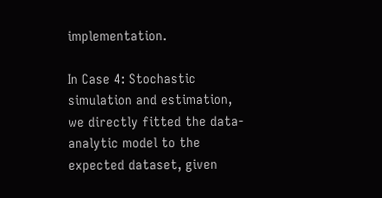implementation.

In Case 4: Stochastic simulation and estimation, we directly fitted the data-analytic model to the expected dataset, given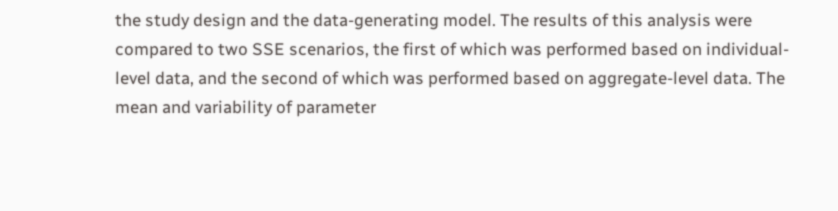the study design and the data-generating model. The results of this analysis were compared to two SSE scenarios, the first of which was performed based on individual-level data, and the second of which was performed based on aggregate-level data. The mean and variability of parameter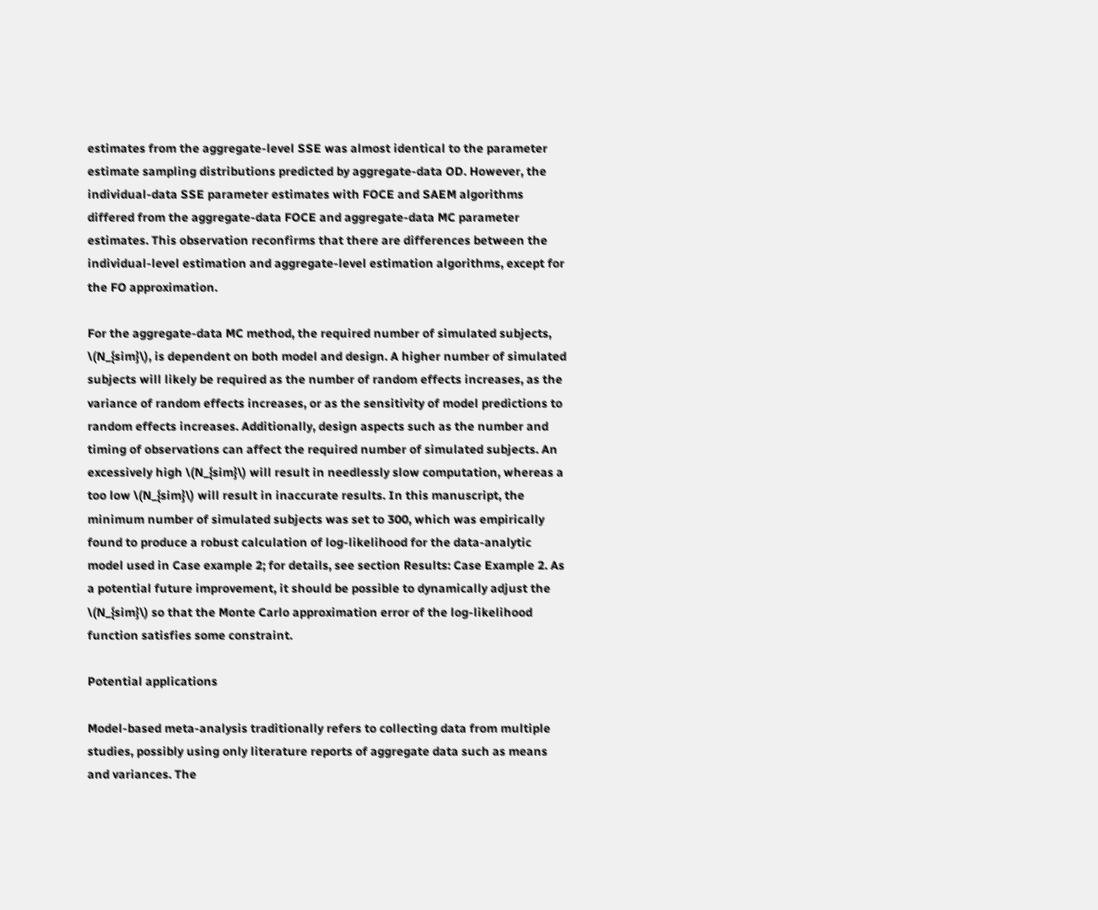estimates from the aggregate-level SSE was almost identical to the parameter estimate sampling distributions predicted by aggregate-data OD. However, the individual-data SSE parameter estimates with FOCE and SAEM algorithms differed from the aggregate-data FOCE and aggregate-data MC parameter estimates. This observation reconfirms that there are differences between the individual-level estimation and aggregate-level estimation algorithms, except for the FO approximation.

For the aggregate-data MC method, the required number of simulated subjects, \(N_{sim}\), is dependent on both model and design. A higher number of simulated subjects will likely be required as the number of random effects increases, as the variance of random effects increases, or as the sensitivity of model predictions to random effects increases. Additionally, design aspects such as the number and timing of observations can affect the required number of simulated subjects. An excessively high \(N_{sim}\) will result in needlessly slow computation, whereas a too low \(N_{sim}\) will result in inaccurate results. In this manuscript, the minimum number of simulated subjects was set to 300, which was empirically found to produce a robust calculation of log-likelihood for the data-analytic model used in Case example 2; for details, see section Results: Case Example 2. As a potential future improvement, it should be possible to dynamically adjust the \(N_{sim}\) so that the Monte Carlo approximation error of the log-likelihood function satisfies some constraint.

Potential applications

Model-based meta-analysis traditionally refers to collecting data from multiple studies, possibly using only literature reports of aggregate data such as means and variances. The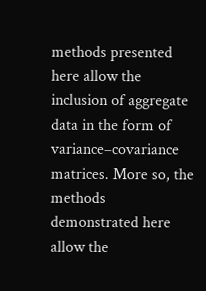methods presented here allow the inclusion of aggregate data in the form of variance–covariance matrices. More so, the methods demonstrated here allow the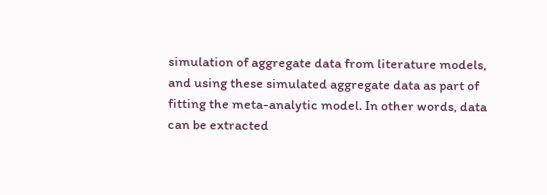simulation of aggregate data from literature models, and using these simulated aggregate data as part of fitting the meta-analytic model. In other words, data can be extracted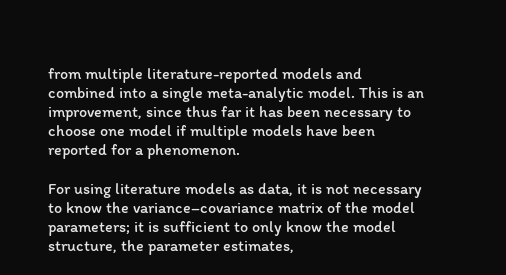from multiple literature-reported models and combined into a single meta-analytic model. This is an improvement, since thus far it has been necessary to choose one model if multiple models have been reported for a phenomenon.

For using literature models as data, it is not necessary to know the variance–covariance matrix of the model parameters; it is sufficient to only know the model structure, the parameter estimates,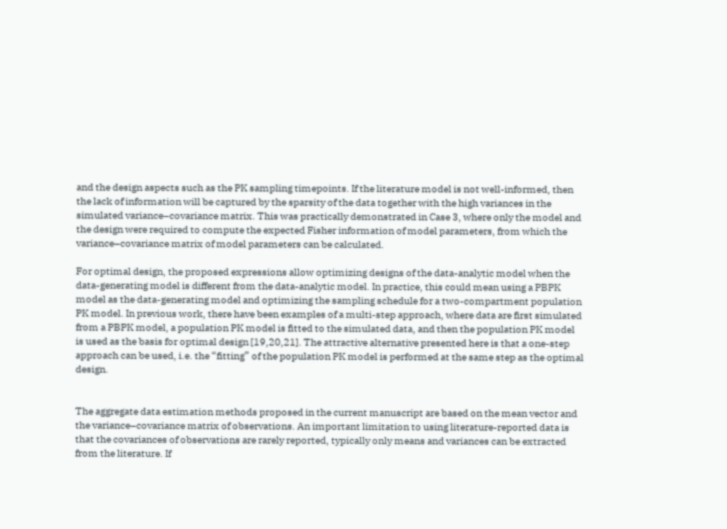and the design aspects such as the PK sampling timepoints. If the literature model is not well-informed, then the lack of information will be captured by the sparsity of the data together with the high variances in the simulated variance–covariance matrix. This was practically demonstrated in Case 3, where only the model and the design were required to compute the expected Fisher information of model parameters, from which the variance–covariance matrix of model parameters can be calculated.

For optimal design, the proposed expressions allow optimizing designs of the data-analytic model when the data-generating model is different from the data-analytic model. In practice, this could mean using a PBPK model as the data-generating model and optimizing the sampling schedule for a two-compartment population PK model. In previous work, there have been examples of a multi-step approach, where data are first simulated from a PBPK model, a population PK model is fitted to the simulated data, and then the population PK model is used as the basis for optimal design [19,20,21]. The attractive alternative presented here is that a one-step approach can be used, i.e. the “fitting” of the population PK model is performed at the same step as the optimal design.


The aggregate data estimation methods proposed in the current manuscript are based on the mean vector and the variance–covariance matrix of observations. An important limitation to using literature-reported data is that the covariances of observations are rarely reported, typically only means and variances can be extracted from the literature. If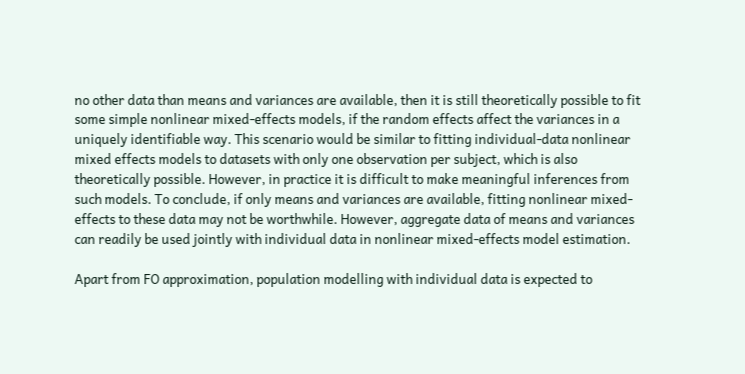no other data than means and variances are available, then it is still theoretically possible to fit some simple nonlinear mixed-effects models, if the random effects affect the variances in a uniquely identifiable way. This scenario would be similar to fitting individual-data nonlinear mixed effects models to datasets with only one observation per subject, which is also theoretically possible. However, in practice it is difficult to make meaningful inferences from such models. To conclude, if only means and variances are available, fitting nonlinear mixed-effects to these data may not be worthwhile. However, aggregate data of means and variances can readily be used jointly with individual data in nonlinear mixed-effects model estimation.

Apart from FO approximation, population modelling with individual data is expected to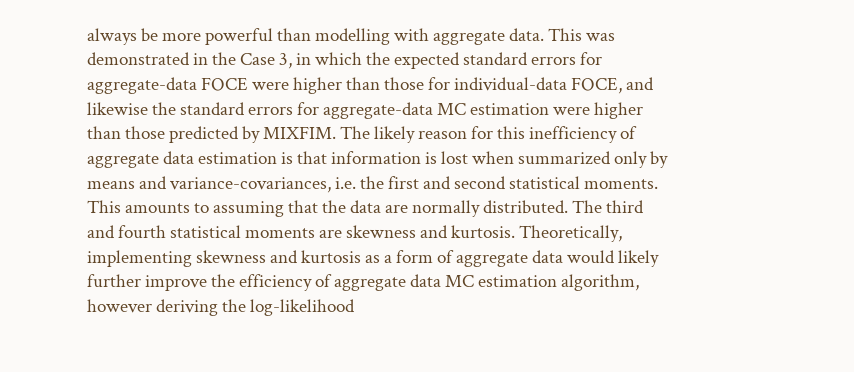always be more powerful than modelling with aggregate data. This was demonstrated in the Case 3, in which the expected standard errors for aggregate-data FOCE were higher than those for individual-data FOCE, and likewise the standard errors for aggregate-data MC estimation were higher than those predicted by MIXFIM. The likely reason for this inefficiency of aggregate data estimation is that information is lost when summarized only by means and variance-covariances, i.e. the first and second statistical moments. This amounts to assuming that the data are normally distributed. The third and fourth statistical moments are skewness and kurtosis. Theoretically, implementing skewness and kurtosis as a form of aggregate data would likely further improve the efficiency of aggregate data MC estimation algorithm, however deriving the log-likelihood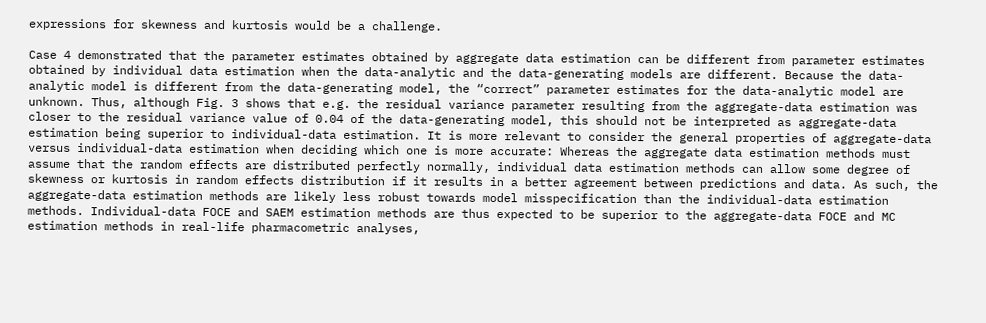expressions for skewness and kurtosis would be a challenge.

Case 4 demonstrated that the parameter estimates obtained by aggregate data estimation can be different from parameter estimates obtained by individual data estimation when the data-analytic and the data-generating models are different. Because the data-analytic model is different from the data-generating model, the “correct” parameter estimates for the data-analytic model are unknown. Thus, although Fig. 3 shows that e.g. the residual variance parameter resulting from the aggregate-data estimation was closer to the residual variance value of 0.04 of the data-generating model, this should not be interpreted as aggregate-data estimation being superior to individual-data estimation. It is more relevant to consider the general properties of aggregate-data versus individual-data estimation when deciding which one is more accurate: Whereas the aggregate data estimation methods must assume that the random effects are distributed perfectly normally, individual data estimation methods can allow some degree of skewness or kurtosis in random effects distribution if it results in a better agreement between predictions and data. As such, the aggregate-data estimation methods are likely less robust towards model misspecification than the individual-data estimation methods. Individual-data FOCE and SAEM estimation methods are thus expected to be superior to the aggregate-data FOCE and MC estimation methods in real-life pharmacometric analyses,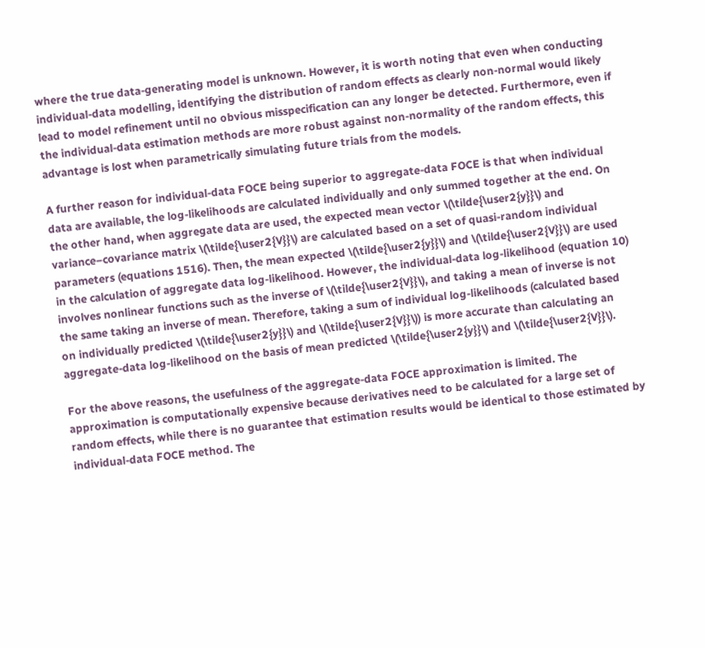where the true data-generating model is unknown. However, it is worth noting that even when conducting individual-data modelling, identifying the distribution of random effects as clearly non-normal would likely lead to model refinement until no obvious misspecification can any longer be detected. Furthermore, even if the individual-data estimation methods are more robust against non-normality of the random effects, this advantage is lost when parametrically simulating future trials from the models.

A further reason for individual-data FOCE being superior to aggregate-data FOCE is that when individual data are available, the log-likelihoods are calculated individually and only summed together at the end. On the other hand, when aggregate data are used, the expected mean vector \(\tilde{\user2{y}}\) and variance–covariance matrix \(\tilde{\user2{V}}\) are calculated based on a set of quasi-random individual parameters (equations 1516). Then, the mean expected \(\tilde{\user2{y}}\) and \(\tilde{\user2{V}}\) are used in the calculation of aggregate data log-likelihood. However, the individual-data log-likelihood (equation 10) involves nonlinear functions such as the inverse of \(\tilde{\user2{V}}\), and taking a mean of inverse is not the same taking an inverse of mean. Therefore, taking a sum of individual log-likelihoods (calculated based on individually predicted \(\tilde{\user2{y}}\) and \(\tilde{\user2{V}}\)) is more accurate than calculating an aggregate-data log-likelihood on the basis of mean predicted \(\tilde{\user2{y}}\) and \(\tilde{\user2{V}}\).

For the above reasons, the usefulness of the aggregate-data FOCE approximation is limited. The approximation is computationally expensive because derivatives need to be calculated for a large set of random effects, while there is no guarantee that estimation results would be identical to those estimated by individual-data FOCE method. The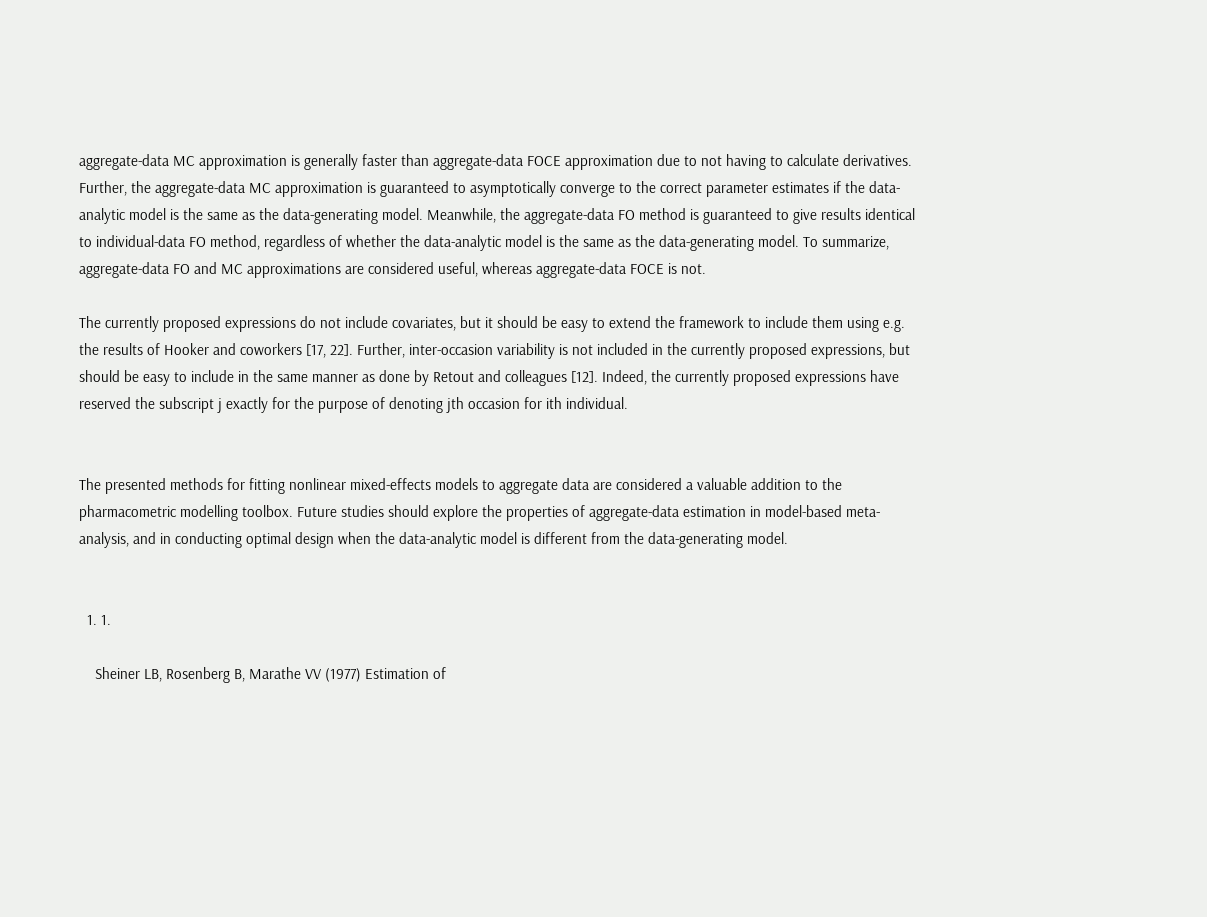aggregate-data MC approximation is generally faster than aggregate-data FOCE approximation due to not having to calculate derivatives. Further, the aggregate-data MC approximation is guaranteed to asymptotically converge to the correct parameter estimates if the data-analytic model is the same as the data-generating model. Meanwhile, the aggregate-data FO method is guaranteed to give results identical to individual-data FO method, regardless of whether the data-analytic model is the same as the data-generating model. To summarize, aggregate-data FO and MC approximations are considered useful, whereas aggregate-data FOCE is not.

The currently proposed expressions do not include covariates, but it should be easy to extend the framework to include them using e.g. the results of Hooker and coworkers [17, 22]. Further, inter-occasion variability is not included in the currently proposed expressions, but should be easy to include in the same manner as done by Retout and colleagues [12]. Indeed, the currently proposed expressions have reserved the subscript j exactly for the purpose of denoting jth occasion for ith individual.


The presented methods for fitting nonlinear mixed-effects models to aggregate data are considered a valuable addition to the pharmacometric modelling toolbox. Future studies should explore the properties of aggregate-data estimation in model-based meta-analysis, and in conducting optimal design when the data-analytic model is different from the data-generating model.


  1. 1.

    Sheiner LB, Rosenberg B, Marathe VV (1977) Estimation of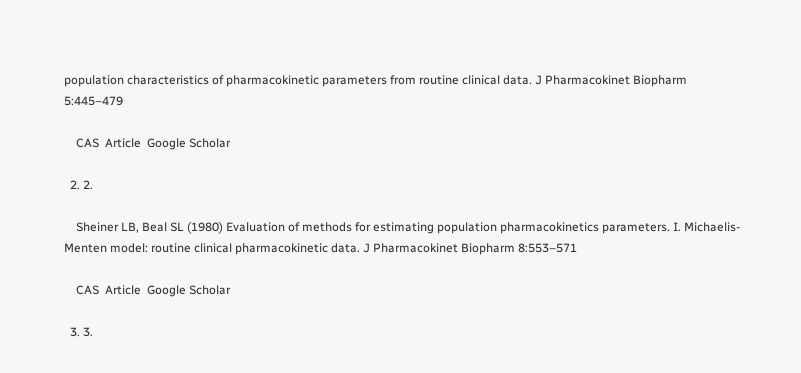population characteristics of pharmacokinetic parameters from routine clinical data. J Pharmacokinet Biopharm 5:445–479

    CAS  Article  Google Scholar

  2. 2.

    Sheiner LB, Beal SL (1980) Evaluation of methods for estimating population pharmacokinetics parameters. I. Michaelis-Menten model: routine clinical pharmacokinetic data. J Pharmacokinet Biopharm 8:553–571

    CAS  Article  Google Scholar

  3. 3.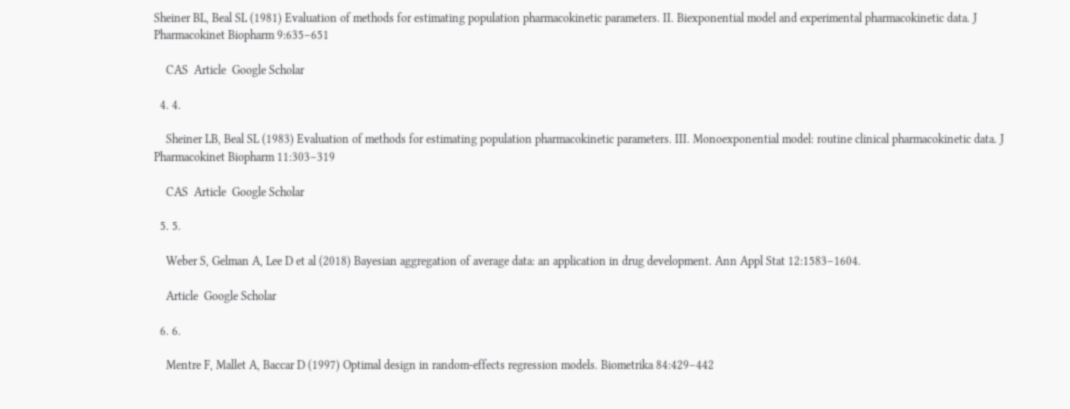Sheiner BL, Beal SL (1981) Evaluation of methods for estimating population pharmacokinetic parameters. II. Biexponential model and experimental pharmacokinetic data. J Pharmacokinet Biopharm 9:635–651

    CAS  Article  Google Scholar

  4. 4.

    Sheiner LB, Beal SL (1983) Evaluation of methods for estimating population pharmacokinetic parameters. III. Monoexponential model: routine clinical pharmacokinetic data. J Pharmacokinet Biopharm 11:303–319

    CAS  Article  Google Scholar

  5. 5.

    Weber S, Gelman A, Lee D et al (2018) Bayesian aggregation of average data: an application in drug development. Ann Appl Stat 12:1583–1604.

    Article  Google Scholar

  6. 6.

    Mentre F, Mallet A, Baccar D (1997) Optimal design in random-effects regression models. Biometrika 84:429–442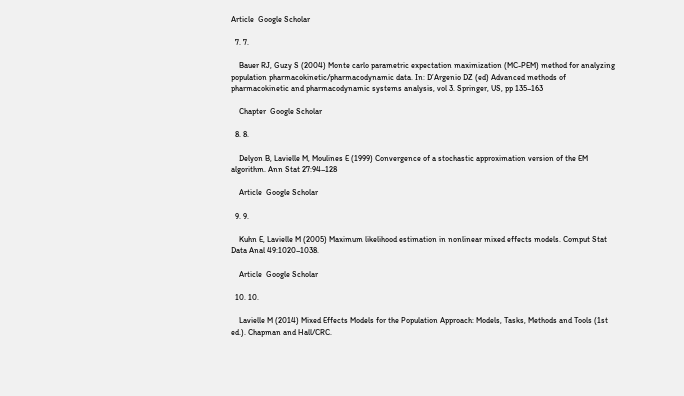Article  Google Scholar

  7. 7.

    Bauer RJ, Guzy S (2004) Monte carlo parametric expectation maximization (MC-PEM) method for analyzing population pharmacokinetic/pharmacodynamic data. In: D’Argenio DZ (ed) Advanced methods of pharmacokinetic and pharmacodynamic systems analysis, vol 3. Springer, US, pp 135–163

    Chapter  Google Scholar

  8. 8.

    Delyon B, Lavielle M, Moulines E (1999) Convergence of a stochastic approximation version of the EM algorithm. Ann Stat 27:94–128

    Article  Google Scholar

  9. 9.

    Kuhn E, Lavielle M (2005) Maximum likelihood estimation in nonlinear mixed effects models. Comput Stat Data Anal 49:1020–1038.

    Article  Google Scholar

  10. 10.

    Lavielle M (2014) Mixed Effects Models for the Population Approach: Models, Tasks, Methods and Tools (1st ed.). Chapman and Hall/CRC.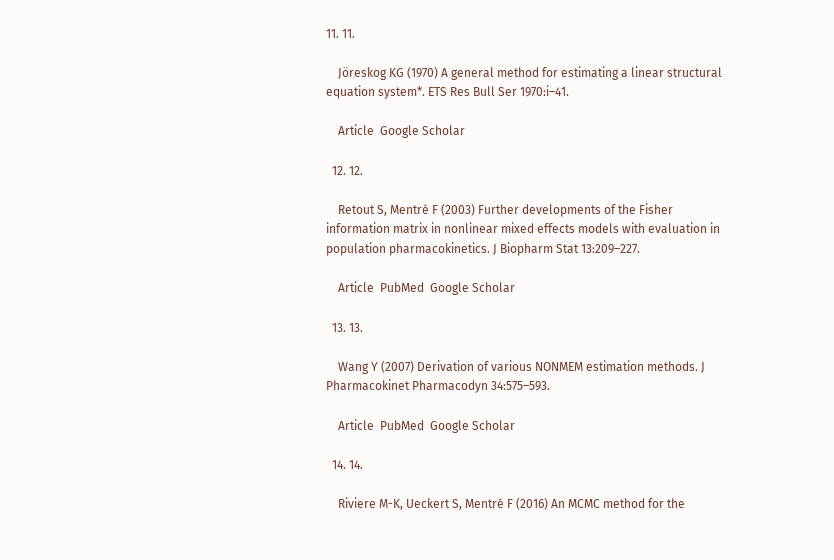11. 11.

    Jöreskog KG (1970) A general method for estimating a linear structural equation system*. ETS Res Bull Ser 1970:i–41.

    Article  Google Scholar

  12. 12.

    Retout S, Mentré F (2003) Further developments of the Fisher information matrix in nonlinear mixed effects models with evaluation in population pharmacokinetics. J Biopharm Stat 13:209–227.

    Article  PubMed  Google Scholar

  13. 13.

    Wang Y (2007) Derivation of various NONMEM estimation methods. J Pharmacokinet Pharmacodyn 34:575–593.

    Article  PubMed  Google Scholar

  14. 14.

    Riviere M-K, Ueckert S, Mentré F (2016) An MCMC method for the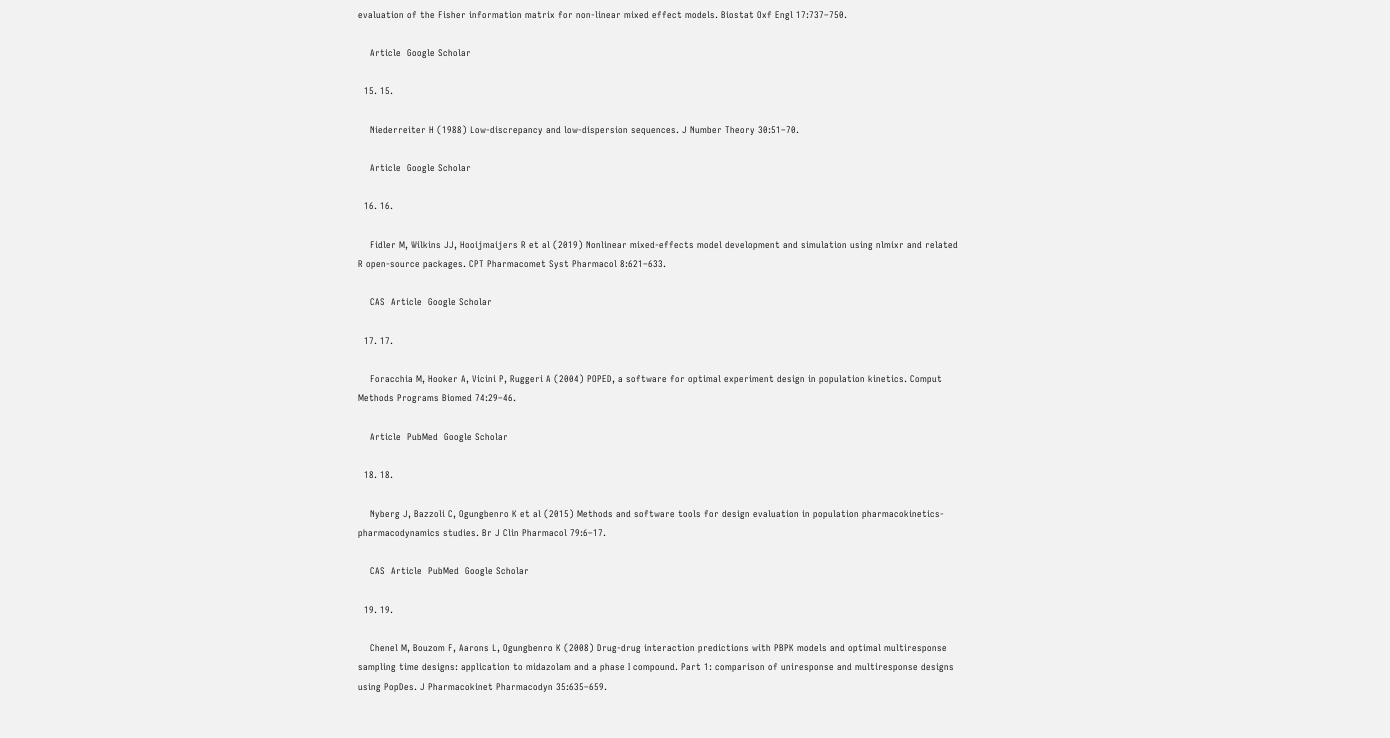evaluation of the Fisher information matrix for non-linear mixed effect models. Biostat Oxf Engl 17:737–750.

    Article  Google Scholar

  15. 15.

    Niederreiter H (1988) Low-discrepancy and low-dispersion sequences. J Number Theory 30:51–70.

    Article  Google Scholar

  16. 16.

    Fidler M, Wilkins JJ, Hooijmaijers R et al (2019) Nonlinear mixed-effects model development and simulation using nlmixr and related R open-source packages. CPT Pharmacomet Syst Pharmacol 8:621–633.

    CAS  Article  Google Scholar

  17. 17.

    Foracchia M, Hooker A, Vicini P, Ruggeri A (2004) POPED, a software for optimal experiment design in population kinetics. Comput Methods Programs Biomed 74:29–46.

    Article  PubMed  Google Scholar

  18. 18.

    Nyberg J, Bazzoli C, Ogungbenro K et al (2015) Methods and software tools for design evaluation in population pharmacokinetics-pharmacodynamics studies. Br J Clin Pharmacol 79:6–17.

    CAS  Article  PubMed  Google Scholar

  19. 19.

    Chenel M, Bouzom F, Aarons L, Ogungbenro K (2008) Drug-drug interaction predictions with PBPK models and optimal multiresponse sampling time designs: application to midazolam and a phase I compound. Part 1: comparison of uniresponse and multiresponse designs using PopDes. J Pharmacokinet Pharmacodyn 35:635–659.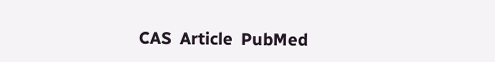CAS  Article  PubMed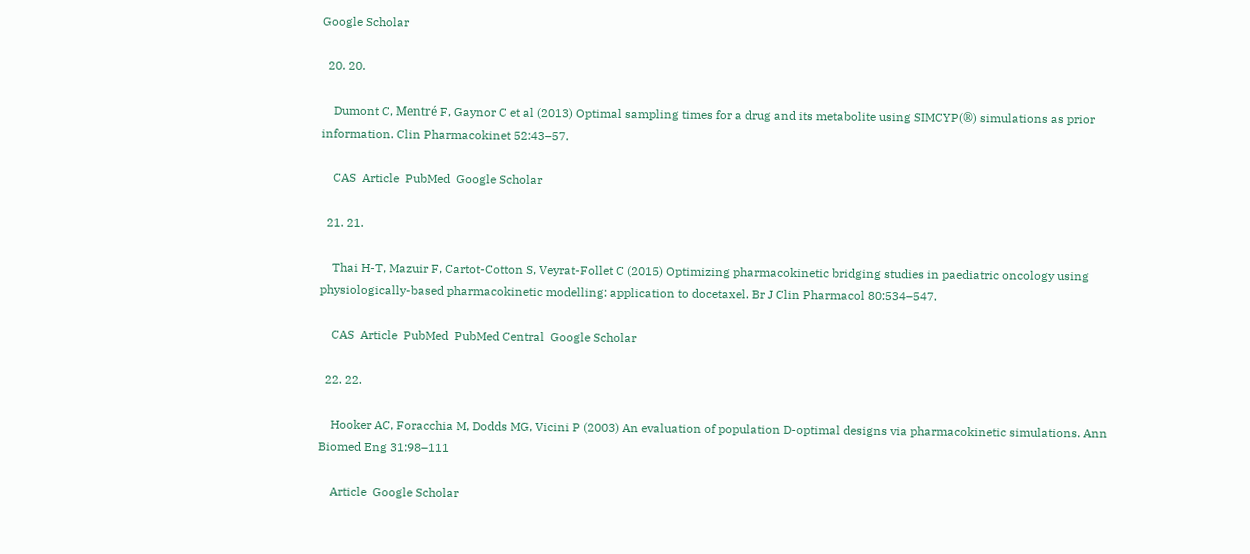Google Scholar

  20. 20.

    Dumont C, Mentré F, Gaynor C et al (2013) Optimal sampling times for a drug and its metabolite using SIMCYP(®) simulations as prior information. Clin Pharmacokinet 52:43–57.

    CAS  Article  PubMed  Google Scholar

  21. 21.

    Thai H-T, Mazuir F, Cartot-Cotton S, Veyrat-Follet C (2015) Optimizing pharmacokinetic bridging studies in paediatric oncology using physiologically-based pharmacokinetic modelling: application to docetaxel. Br J Clin Pharmacol 80:534–547.

    CAS  Article  PubMed  PubMed Central  Google Scholar

  22. 22.

    Hooker AC, Foracchia M, Dodds MG, Vicini P (2003) An evaluation of population D-optimal designs via pharmacokinetic simulations. Ann Biomed Eng 31:98–111

    Article  Google Scholar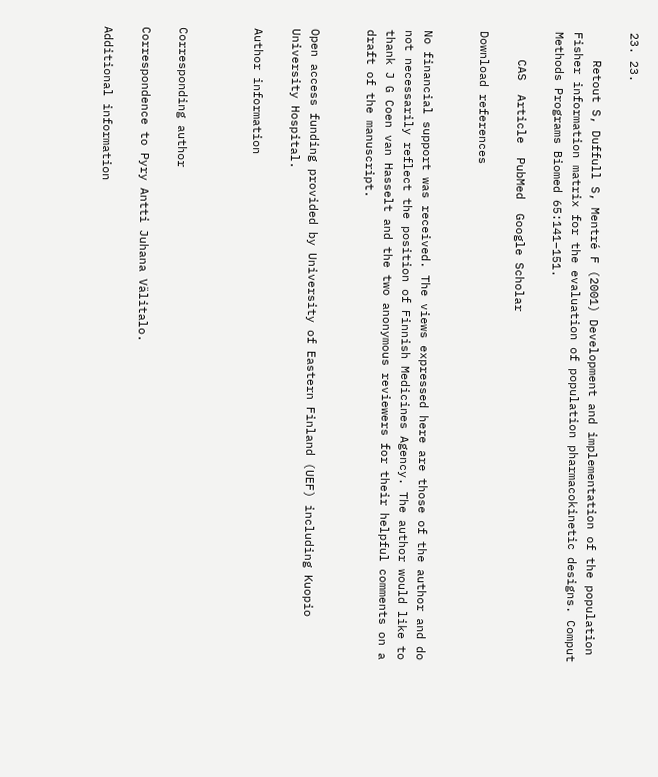23. 23.

    Retout S, Duffull S, Mentré F (2001) Development and implementation of the population Fisher information matrix for the evaluation of population pharmacokinetic designs. Comput Methods Programs Biomed 65:141–151.

    CAS  Article  PubMed  Google Scholar

Download references


No financial support was received. The views expressed here are those of the author and do not necessarily reflect the position of Finnish Medicines Agency. The author would like to thank J G Coen van Hasselt and the two anonymous reviewers for their helpful comments on a draft of the manuscript.


Open access funding provided by University of Eastern Finland (UEF) including Kuopio University Hospital.

Author information



Corresponding author

Correspondence to Pyry Antti Juhana Välitalo.

Additional information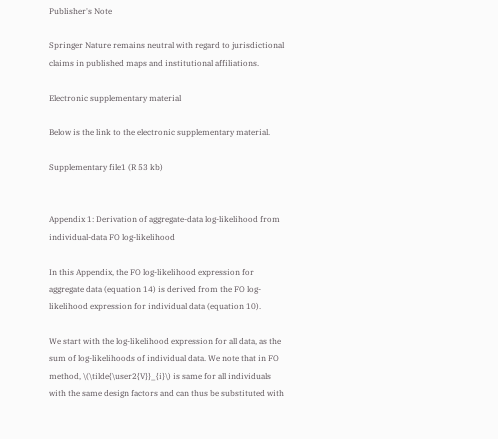Publisher's Note

Springer Nature remains neutral with regard to jurisdictional claims in published maps and institutional affiliations.

Electronic supplementary material

Below is the link to the electronic supplementary material.

Supplementary file1 (R 53 kb)


Appendix 1: Derivation of aggregate-data log-likelihood from individual-data FO log-likelihood

In this Appendix, the FO log-likelihood expression for aggregate data (equation 14) is derived from the FO log-likelihood expression for individual data (equation 10).

We start with the log-likelihood expression for all data, as the sum of log-likelihoods of individual data. We note that in FO method, \(\tilde{\user2{V}}_{i}\) is same for all individuals with the same design factors and can thus be substituted with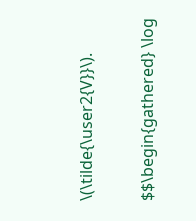\(\tilde{\user2{V}}\).

$$\begin{gathered} \log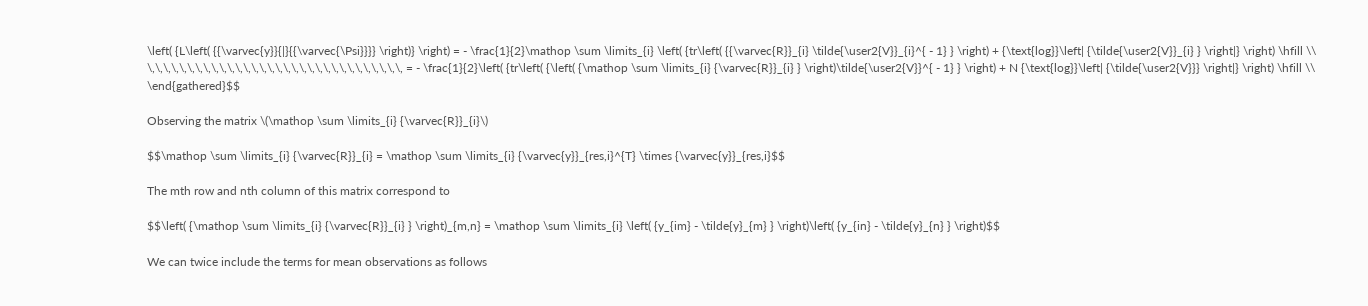\left( {L\left( {{\varvec{y}}{|}{{\varvec{\Psi}}}} \right)} \right) = - \frac{1}{2}\mathop \sum \limits_{i} \left( {tr\left( {{\varvec{R}}_{i} \tilde{\user2{V}}_{i}^{ - 1} } \right) + {\text{log}}\left| {\tilde{\user2{V}}_{i} } \right|} \right) \hfill \\ \,\,\,\,\,\,\,\,\,\,\,\,\,\,\,\,\,\,\,\,\,\,\,\,\,\,\,\,\,\,\,\, = - \frac{1}{2}\left( {tr\left( {\left( {\mathop \sum \limits_{i} {\varvec{R}}_{i} } \right)\tilde{\user2{V}}^{ - 1} } \right) + N {\text{log}}\left| {\tilde{\user2{V}}} \right|} \right) \hfill \\ \end{gathered}$$

Observing the matrix \(\mathop \sum \limits_{i} {\varvec{R}}_{i}\)

$$\mathop \sum \limits_{i} {\varvec{R}}_{i} = \mathop \sum \limits_{i} {\varvec{y}}_{res,i}^{T} \times {\varvec{y}}_{res,i}$$

The mth row and nth column of this matrix correspond to

$$\left( {\mathop \sum \limits_{i} {\varvec{R}}_{i} } \right)_{m,n} = \mathop \sum \limits_{i} \left( {y_{im} - \tilde{y}_{m} } \right)\left( {y_{in} - \tilde{y}_{n} } \right)$$

We can twice include the terms for mean observations as follows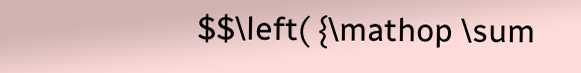$$\left( {\mathop \sum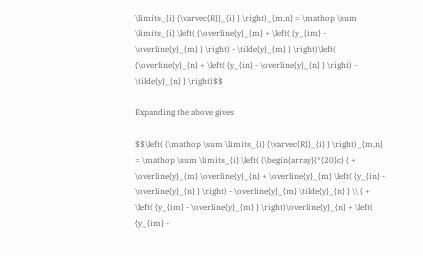\limits_{i} {\varvec{R}}_{i} } \right)_{m,n} = \mathop \sum \limits_{i} \left( {\overline{y}_{m} + \left( {y_{im} - \overline{y}_{m} } \right) - \tilde{y}_{m} } \right)\left( {\overline{y}_{n} + \left( {y_{in} - \overline{y}_{n} } \right) - \tilde{y}_{n} } \right)$$

Expanding the above gives

$$\left( {\mathop \sum \limits_{i} {\varvec{R}}_{i} } \right)_{m,n} = \mathop \sum \limits_{i} \left( {\begin{array}{*{20}c} { + \overline{y}_{m} \overline{y}_{n} + \overline{y}_{m} \left( {y_{in} - \overline{y}_{n} } \right) - \overline{y}_{m} \tilde{y}_{n} } \\ { + \left( {y_{im} - \overline{y}_{m} } \right)\overline{y}_{n} + \left( {y_{im} -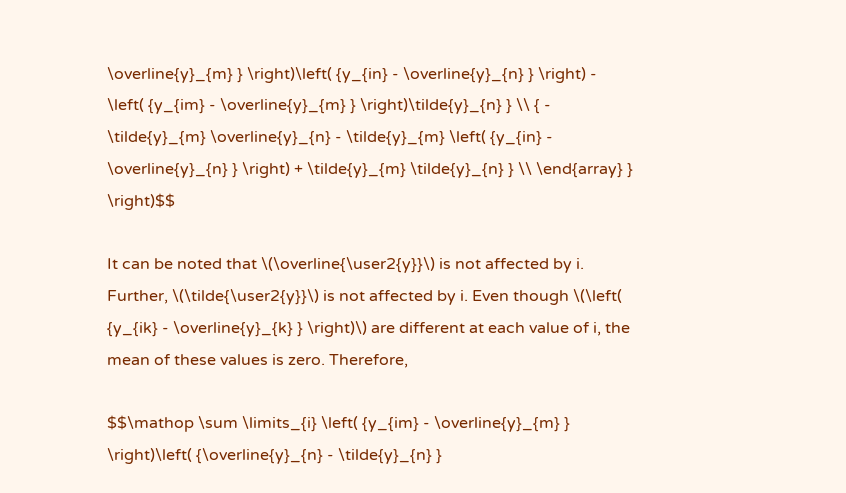\overline{y}_{m} } \right)\left( {y_{in} - \overline{y}_{n} } \right) - \left( {y_{im} - \overline{y}_{m} } \right)\tilde{y}_{n} } \\ { - \tilde{y}_{m} \overline{y}_{n} - \tilde{y}_{m} \left( {y_{in} - \overline{y}_{n} } \right) + \tilde{y}_{m} \tilde{y}_{n} } \\ \end{array} } \right)$$

It can be noted that \(\overline{\user2{y}}\) is not affected by i. Further, \(\tilde{\user2{y}}\) is not affected by i. Even though \(\left( {y_{ik} - \overline{y}_{k} } \right)\) are different at each value of i, the mean of these values is zero. Therefore,

$$\mathop \sum \limits_{i} \left( {y_{im} - \overline{y}_{m} } \right)\left( {\overline{y}_{n} - \tilde{y}_{n} }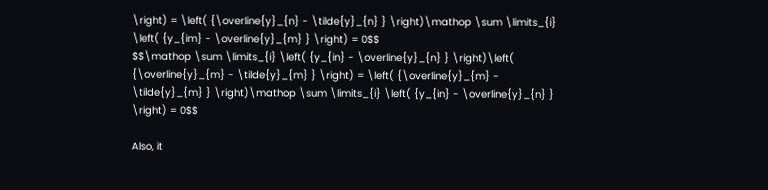\right) = \left( {\overline{y}_{n} - \tilde{y}_{n} } \right)\mathop \sum \limits_{i} \left( {y_{im} - \overline{y}_{m} } \right) = 0$$
$$\mathop \sum \limits_{i} \left( {y_{in} - \overline{y}_{n} } \right)\left( {\overline{y}_{m} - \tilde{y}_{m} } \right) = \left( {\overline{y}_{m} - \tilde{y}_{m} } \right)\mathop \sum \limits_{i} \left( {y_{in} - \overline{y}_{n} } \right) = 0$$

Also, it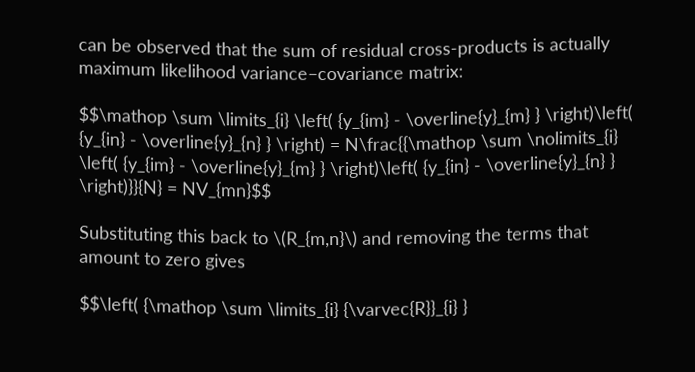can be observed that the sum of residual cross-products is actually maximum likelihood variance–covariance matrix:

$$\mathop \sum \limits_{i} \left( {y_{im} - \overline{y}_{m} } \right)\left( {y_{in} - \overline{y}_{n} } \right) = N\frac{{\mathop \sum \nolimits_{i} \left( {y_{im} - \overline{y}_{m} } \right)\left( {y_{in} - \overline{y}_{n} } \right)}}{N} = NV_{mn}$$

Substituting this back to \(R_{m,n}\) and removing the terms that amount to zero gives

$$\left( {\mathop \sum \limits_{i} {\varvec{R}}_{i} }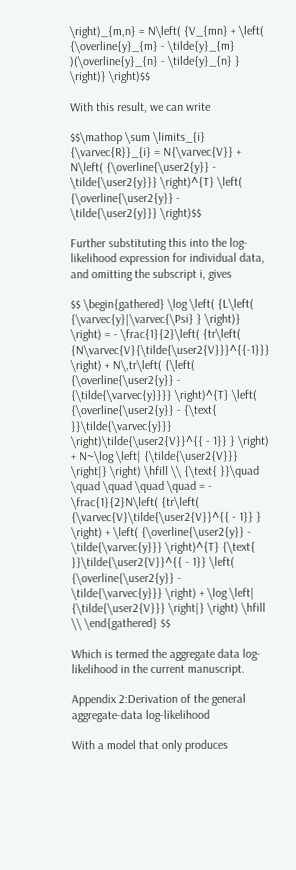\right)_{m,n} = N\left( {V_{mn} + \left( {\overline{y}_{m} - \tilde{y}_{m} )(\overline{y}_{n} - \tilde{y}_{n} } \right)} \right)$$

With this result, we can write

$$\mathop \sum \limits_{i} {\varvec{R}}_{i} = N{\varvec{V}} + N\left( {\overline{\user2{y}} - \tilde{\user2{y}}} \right)^{T} \left( {\overline{\user2{y}} - \tilde{\user2{y}}} \right)$$

Further substituting this into the log-likelihood expression for individual data, and omitting the subscript i, gives

$$ \begin{gathered} \log \left( {L\left( {\varvec{y}|\varvec{\Psi} } \right)} \right) = - \frac{1}{2}\left( {tr\left( {N\varvec{V}{\tilde{\user2{V}}}^{{-1}}} \right) + N\,tr\left( {\left( {\overline{\user2{y}} - {\tilde{\varvec{y}}}} \right)^{T} \left( {\overline{\user2{y}} - {\text{ }}\tilde{\varvec{y}}} \right)\tilde{\user2{V}}^{{ - 1}} } \right) + N~\log \left| {\tilde{\user2{V}}} \right|} \right) \hfill \\ {\text{ }}\quad \quad \quad \quad \quad = - \frac{1}{2}N\left( {tr\left( {\varvec{V}\tilde{\user2{V}}^{{ - 1}} } \right) + \left( {\overline{\user2{y}} - \tilde{\varvec{y}}} \right)^{T} {\text{ }}\tilde{\user2{V}}^{{ - 1}} \left( {\overline{\user2{y}} - \tilde{\varvec{y}}} \right) + \log \left| {\tilde{\user2{V}}} \right|} \right) \hfill \\ \end{gathered} $$

Which is termed the aggregate data log-likelihood in the current manuscript.

Appendix 2:Derivation of the general aggregate-data log-likelihood

With a model that only produces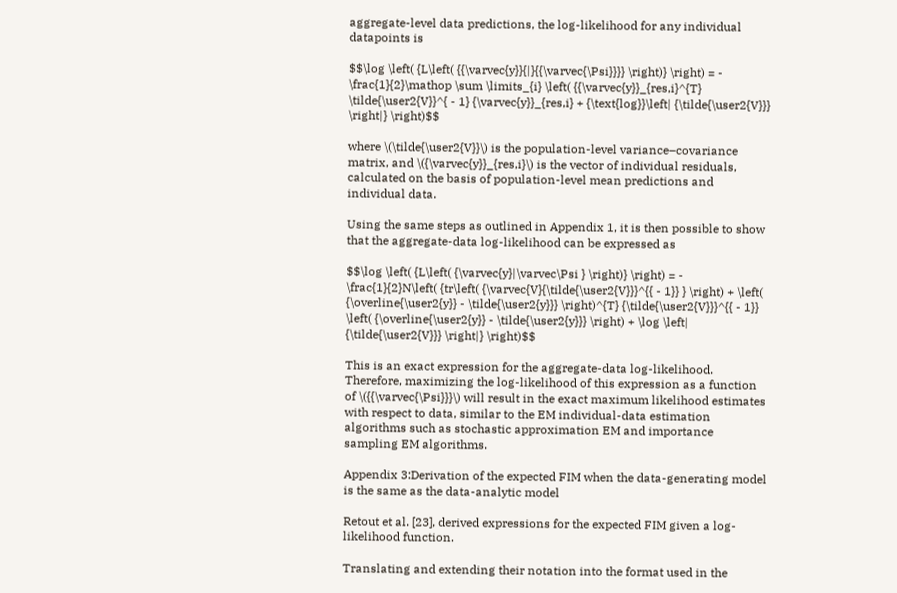aggregate-level data predictions, the log-likelihood for any individual datapoints is

$$\log \left( {L\left( {{\varvec{y}}{|}{{\varvec{\Psi}}}} \right)} \right) = - \frac{1}{2}\mathop \sum \limits_{i} \left( {{\varvec{y}}_{res,i}^{T} \tilde{\user2{V}}^{ - 1} {\varvec{y}}_{res,i} + {\text{log}}\left| {\tilde{\user2{V}}} \right|} \right)$$

where \(\tilde{\user2{V}}\) is the population-level variance–covariance matrix, and \({\varvec{y}}_{res,i}\) is the vector of individual residuals, calculated on the basis of population-level mean predictions and individual data.

Using the same steps as outlined in Appendix 1, it is then possible to show that the aggregate-data log-likelihood can be expressed as

$$\log \left( {L\left( {\varvec{y}|\varvec\Psi } \right)} \right) = - \frac{1}{2}N\left( {tr\left( {\varvec{V}{\tilde{\user2{V}}}^{{ - 1}} } \right) + \left( {\overline{\user2{y}} - \tilde{\user2{y}}} \right)^{T} {\tilde{\user2{V}}}^{{ - 1}} \left( {\overline{\user2{y}} - \tilde{\user2{y}}} \right) + \log \left| {\tilde{\user2{V}}} \right|} \right)$$

This is an exact expression for the aggregate-data log-likelihood. Therefore, maximizing the log-likelihood of this expression as a function of \({{\varvec{\Psi}}}\) will result in the exact maximum likelihood estimates with respect to data, similar to the EM individual-data estimation algorithms such as stochastic approximation EM and importance sampling EM algorithms.

Appendix 3:Derivation of the expected FIM when the data-generating model is the same as the data-analytic model

Retout et al. [23], derived expressions for the expected FIM given a log-likelihood function.

Translating and extending their notation into the format used in the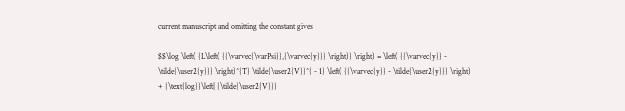current manuscript and omitting the constant gives

$$\log \left( {L\left( {{\varvec{\varPsi}},{\varvec{y}}} \right)} \right) = \left( {{\varvec{y}} - \tilde{\user2{y}}} \right)^{T} \tilde{\user2{V}}^{ - 1} \left( {{\varvec{y}} - \tilde{\user2{y}}} \right) + {\text{log}}\left| {\tilde{\user2{V}}}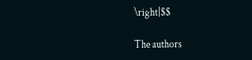\right|$$

The authors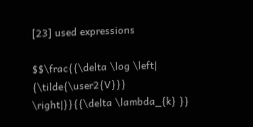[23] used expressions

$$\frac{{\delta \log \left| {\tilde{\user2{V}}} \right|}}{{\delta \lambda_{k} }}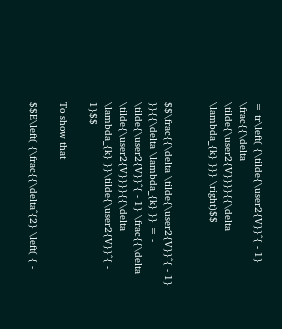= tr\left( {\tilde{\user2{V}}^{ - 1} \frac{{\delta \tilde{\user2{V}}}}{{\delta \lambda_{k} }}} \right)$$


$$\frac{{\delta \tilde{\user2{V}}^{ - 1} }}{{\delta \lambda_{k} }} = - \tilde{\user2{V}}^{ - 1} \frac{{\delta \tilde{\user2{V}}}}{{\delta \lambda_{k} }}\tilde{\user2{V}}^{ - 1}$$

To show that

$$E\left( {\frac{{\delta^{2} \left( { -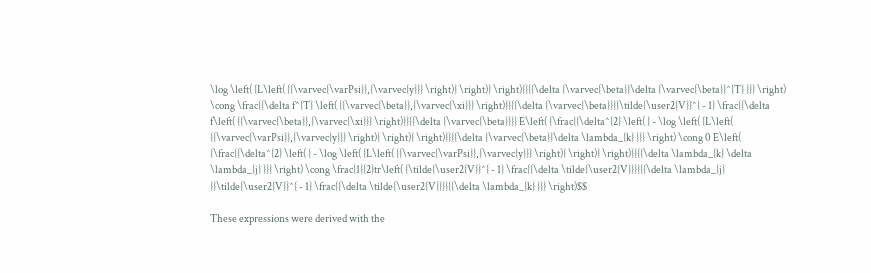\log \left( {L\left( {{\varvec{\varPsi}},{\varvec{y}}} \right)} \right)} \right)}}{{\delta {\varvec{\beta}}\delta {\varvec{\beta}}^{T} }}} \right) \cong \frac{{\delta f^{T} \left( {{\varvec{\beta}},{\varvec{\xi}}} \right)}}{{\delta {\varvec{\beta}}}}\tilde{\user2{V}}^{ - 1} \frac{{\delta f\left( {{\varvec{\beta}},{\varvec{\xi}}} \right)}}{{\delta {\varvec{\beta}}}} E\left( {\frac{{\delta^{2} \left( { - \log \left( {L\left( {{\varvec{\varPsi}},{\varvec{y}}} \right)} \right)} \right)}}{{\delta {\varvec{\beta}}\delta \lambda_{k} }}} \right) \cong 0 E\left( {\frac{{\delta^{2} \left( { - \log \left( {L\left( {{\varvec{\varPsi}},{\varvec{y}}} \right)} \right)} \right)}}{{\delta \lambda_{k} \delta \lambda_{j} }}} \right) \cong \frac{1}{2}tr\left( {\tilde{\user2{V}}^{ - 1} \frac{{\delta \tilde{\user2{V}}}}{{\delta \lambda_{j} }}\tilde{\user2{V}}^{ - 1} \frac{{\delta \tilde{\user2{V}}}}{{\delta \lambda_{k} }}} \right)$$

These expressions were derived with the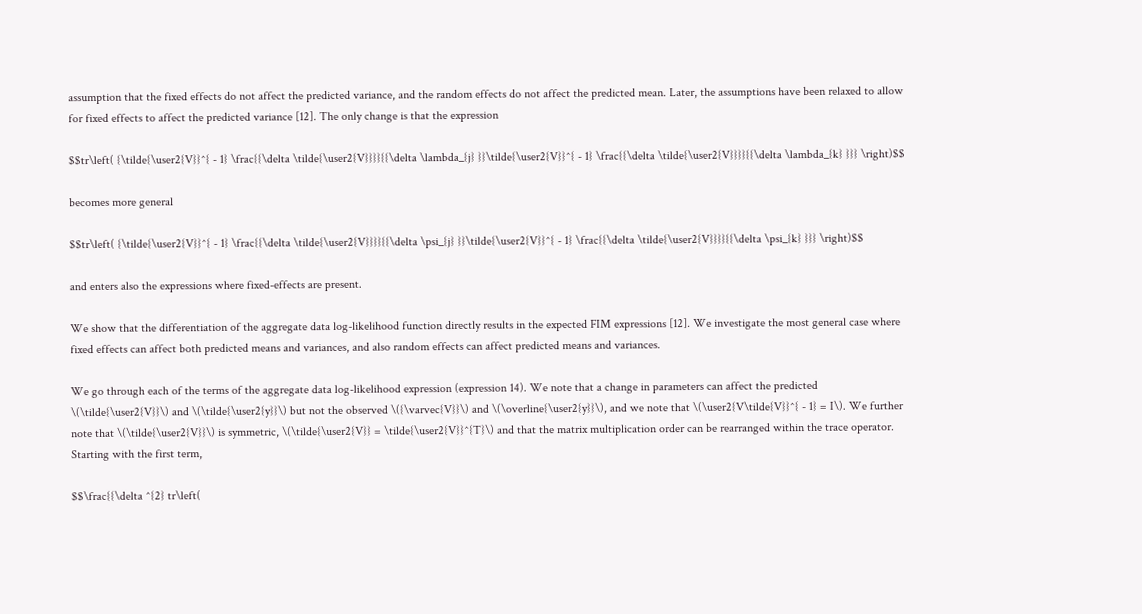assumption that the fixed effects do not affect the predicted variance, and the random effects do not affect the predicted mean. Later, the assumptions have been relaxed to allow for fixed effects to affect the predicted variance [12]. The only change is that the expression

$$tr\left( {\tilde{\user2{V}}^{ - 1} \frac{{\delta \tilde{\user2{V}}}}{{\delta \lambda_{j} }}\tilde{\user2{V}}^{ - 1} \frac{{\delta \tilde{\user2{V}}}}{{\delta \lambda_{k} }}} \right)$$

becomes more general

$$tr\left( {\tilde{\user2{V}}^{ - 1} \frac{{\delta \tilde{\user2{V}}}}{{\delta \psi_{j} }}\tilde{\user2{V}}^{ - 1} \frac{{\delta \tilde{\user2{V}}}}{{\delta \psi_{k} }}} \right)$$

and enters also the expressions where fixed-effects are present.

We show that the differentiation of the aggregate data log-likelihood function directly results in the expected FIM expressions [12]. We investigate the most general case where fixed effects can affect both predicted means and variances, and also random effects can affect predicted means and variances.

We go through each of the terms of the aggregate data log-likelihood expression (expression 14). We note that a change in parameters can affect the predicted \(\tilde{\user2{V}}\) and \(\tilde{\user2{y}}\) but not the observed \({\varvec{V}}\) and \(\overline{\user2{y}}\), and we note that \(\user2{V\tilde{V}}^{ - 1} = I\). We further note that \(\tilde{\user2{V}}\) is symmetric, \(\tilde{\user2{V}} = \tilde{\user2{V}}^{T}\) and that the matrix multiplication order can be rearranged within the trace operator. Starting with the first term,

$$\frac{{\delta ^{2} tr\left(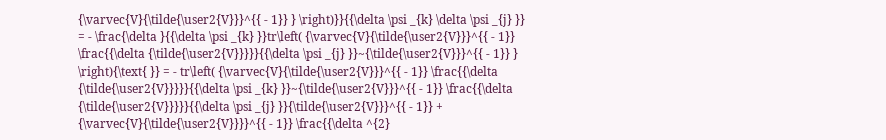{\varvec{V}{\tilde{\user2{V}}}^{{ - 1}} } \right)}}{{\delta \psi _{k} \delta \psi _{j} }} = - \frac{\delta }{{\delta \psi _{k} }}tr\left( {\varvec{V}{\tilde{\user2{V}}}^{{ - 1}} \frac{{\delta {\tilde{\user2{V}}}}}{{\delta \psi _{j} }}~{\tilde{\user2{V}}}^{{ - 1}} } \right){\text{ }} = - tr\left( {\varvec{V}{\tilde{\user2{V}}}^{{ - 1}} \frac{{\delta {\tilde{\user2{V}}}}}{{\delta \psi _{k} }}~{\tilde{\user2{V}}}^{{ - 1}} \frac{{\delta {\tilde{\user2{V}}}}}{{\delta \psi _{j} }}{\tilde{\user2{V}}}^{{ - 1}} + {\varvec{V}{\tilde{\user2{V}}}}^{{ - 1}} \frac{{\delta ^{2}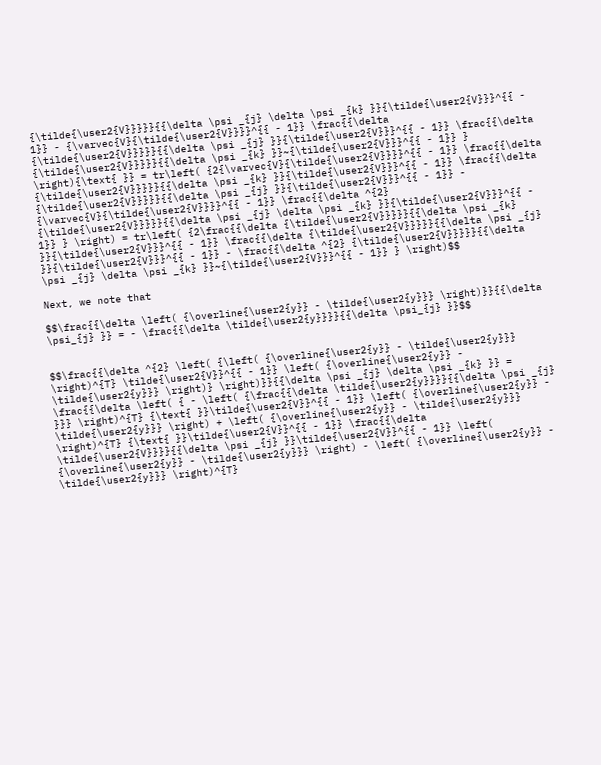{\tilde{\user2{V}}}}}{{\delta \psi _{j} \delta \psi _{k} }}{\tilde{\user2{V}}}^{{ - 1}} - {\varvec{V}{\tilde{\user2{V}}}}^{{ - 1}} \frac{{\delta {\tilde{\user2{V}}}}}{{\delta \psi _{j} }}{\tilde{\user2{V}}}^{{ - 1}} \frac{{\delta {\tilde{\user2{V}}}}}{{\delta \psi _{k} }}~{\tilde{\user2{V}}}^{{ - 1}} } \right){\text{ }} = tr\left( {2{\varvec{V}{\tilde{\user2{V}}}}^{{ - 1}} \frac{{\delta {\tilde{\user2{V}}}}}{{\delta \psi _{k} }}{\tilde{\user2{V}}}^{{ - 1}} \frac{{\delta {\tilde{\user2{V}}}}}{{\delta \psi _{j} }}{\tilde{\user2{V}}}^{{ - 1}} - {\varvec{V}{\tilde{\user2{V}}}}^{{ - 1}} \frac{{\delta ^{2} {\tilde{\user2{V}}}}}{{\delta \psi _{j} \delta \psi _{k} }}{\tilde{\user2{V}}}^{{ - 1}} } \right) = tr\left( {2\frac{{\delta {\tilde{\user2{V}}}}}{{\delta \psi _{k} }}{\tilde{\user2{V}}}^{{ - 1}} \frac{{\delta {\tilde{\user2{V}}}}}{{\delta \psi _{j} }}{\tilde{\user2{V}}}^{{ - 1}} - \frac{{\delta ^{2} {\tilde{\user2{V}}}}}{{\delta \psi _{j} \delta \psi _{k} }}~{\tilde{\user2{V}}}^{{ - 1}} } \right)$$

Next, we note that

$$\frac{{\delta \left( {\overline{\user2{y}} - \tilde{\user2{y}}} \right)}}{{\delta \psi_{j} }} = - \frac{{\delta \tilde{\user2{y}}}}{{\delta \psi_{j} }}$$


$$\frac{{\delta ^{2} \left( {\left( {\overline{\user2{y}} - \tilde{\user2{y}}} \right)^{T} \tilde{\user2{V}}^{{ - 1}} \left( {\overline{\user2{y}} - \tilde{\user2{y}}} \right)} \right)}}{{\delta \psi _{j} \delta \psi _{k} }} = \frac{{\delta \left( { - \left( {\frac{{\delta \tilde{\user2{y}}}}{{\delta \psi _{j} }}} \right)^{T} {\text{ }}\tilde{\user2{V}}^{{ - 1}} \left( {\overline{\user2{y}} - \tilde{\user2{y}}} \right) + \left( {\overline{\user2{y}} - \tilde{\user2{y}}} \right)^{T} {\text{ }}\tilde{\user2{V}}^{{ - 1}} \frac{{\delta \tilde{\user2{V}}}}{{\delta \psi _{j} }}\tilde{\user2{V}}^{{ - 1}} \left( {\overline{\user2{y}} - \tilde{\user2{y}}} \right) - \left( {\overline{\user2{y}} - \tilde{\user2{y}}} \right)^{T}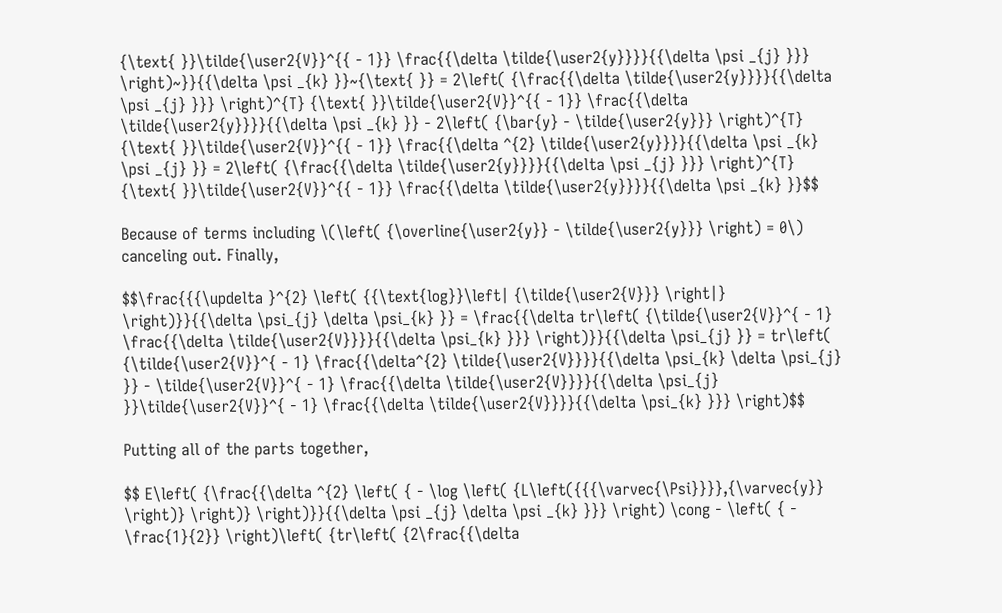{\text{ }}\tilde{\user2{V}}^{{ - 1}} \frac{{\delta \tilde{\user2{y}}}}{{\delta \psi _{j} }}} \right)~}}{{\delta \psi _{k} }}~{\text{ }} = 2\left( {\frac{{\delta \tilde{\user2{y}}}}{{\delta \psi _{j} }}} \right)^{T} {\text{ }}\tilde{\user2{V}}^{{ - 1}} \frac{{\delta \tilde{\user2{y}}}}{{\delta \psi _{k} }} - 2\left( {\bar{y} - \tilde{\user2{y}}} \right)^{T} {\text{ }}\tilde{\user2{V}}^{{ - 1}} \frac{{\delta ^{2} \tilde{\user2{y}}}}{{\delta \psi _{k} \psi _{j} }} = 2\left( {\frac{{\delta \tilde{\user2{y}}}}{{\delta \psi _{j} }}} \right)^{T} {\text{ }}\tilde{\user2{V}}^{{ - 1}} \frac{{\delta \tilde{\user2{y}}}}{{\delta \psi _{k} }}$$

Because of terms including \(\left( {\overline{\user2{y}} - \tilde{\user2{y}}} \right) = 0\) canceling out. Finally,

$$\frac{{{\updelta }^{2} \left( {{\text{log}}\left| {\tilde{\user2{V}}} \right|} \right)}}{{\delta \psi_{j} \delta \psi_{k} }} = \frac{{\delta tr\left( {\tilde{\user2{V}}^{ - 1} \frac{{\delta \tilde{\user2{V}}}}{{\delta \psi_{k} }}} \right)}}{{\delta \psi_{j} }} = tr\left( {\tilde{\user2{V}}^{ - 1} \frac{{\delta^{2} \tilde{\user2{V}}}}{{\delta \psi_{k} \delta \psi_{j} }} - \tilde{\user2{V}}^{ - 1} \frac{{\delta \tilde{\user2{V}}}}{{\delta \psi_{j} }}\tilde{\user2{V}}^{ - 1} \frac{{\delta \tilde{\user2{V}}}}{{\delta \psi_{k} }}} \right)$$

Putting all of the parts together,

$$ E\left( {\frac{{\delta ^{2} \left( { - \log \left( {L\left({{{\varvec{\Psi}}}},{\varvec{y}} \right)} \right)} \right)}}{{\delta \psi _{j} \delta \psi _{k} }}} \right) \cong - \left( { - \frac{1}{2}} \right)\left( {tr\left( {2\frac{{\delta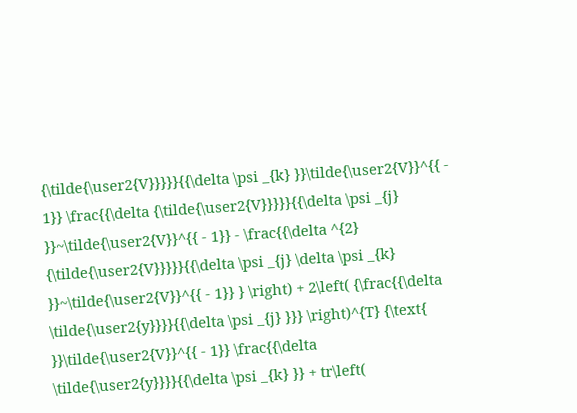{\tilde{\user2{V}}}}}{{\delta \psi _{k} }}\tilde{\user2{V}}^{{ - 1}} \frac{{\delta {\tilde{\user2{V}}}}}{{\delta \psi _{j} }}~\tilde{\user2{V}}^{{ - 1}} - \frac{{\delta ^{2} {\tilde{\user2{V}}}}}{{\delta \psi _{j} \delta \psi _{k} }}~\tilde{\user2{V}}^{{ - 1}} } \right) + 2\left( {\frac{{\delta \tilde{\user2{y}}}}{{\delta \psi _{j} }}} \right)^{T} {\text{ }}\tilde{\user2{V}}^{{ - 1}} \frac{{\delta \tilde{\user2{y}}}}{{\delta \psi _{k} }} + tr\left(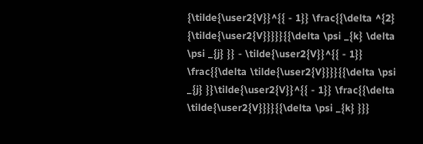{\tilde{\user2{V}}^{{ - 1}} \frac{{\delta ^{2} {\tilde{\user2{V}}}}}{{\delta \psi _{k} \delta \psi _{j} }} - \tilde{\user2{V}}^{{ - 1}} \frac{{\delta \tilde{\user2{V}}}}{{\delta \psi _{j} }}\tilde{\user2{V}}^{{ - 1}} \frac{{\delta \tilde{\user2{V}}}}{{\delta \psi _{k} }}}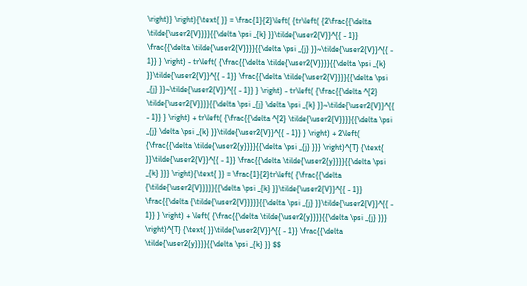\right)} \right){\text{ }} = \frac{1}{2}\left( {tr\left( {2\frac{{\delta \tilde{\user2{V}}}}{{\delta \psi _{k} }}\tilde{\user2{V}}^{{ - 1}} \frac{{\delta \tilde{\user2{V}}}}{{\delta \psi _{j} }}~\tilde{\user2{V}}^{{ - 1}} } \right) - tr\left( {\frac{{\delta \tilde{\user2{V}}}}{{\delta \psi _{k} }}\tilde{\user2{V}}^{{ - 1}} \frac{{\delta \tilde{\user2{V}}}}{{\delta \psi _{j} }}~\tilde{\user2{V}}^{{ - 1}} } \right) - tr\left( {\frac{{\delta ^{2} \tilde{\user2{V}}}}{{\delta \psi _{j} \delta \psi _{k} }}~\tilde{\user2{V}}^{{ - 1}} } \right) + tr\left( {\frac{{\delta ^{2} \tilde{\user2{V}}}}{{\delta \psi _{j} \delta \psi _{k} }}\tilde{\user2{V}}^{{ - 1}} } \right) + 2\left( {\frac{{\delta \tilde{\user2{y}}}}{{\delta \psi _{j} }}} \right)^{T} {\text{ }}\tilde{\user2{V}}^{{ - 1}} \frac{{\delta \tilde{\user2{y}}}}{{\delta \psi _{k} }}} \right){\text{ }} = \frac{1}{2}tr\left( {\frac{{\delta {\tilde{\user2{V}}}}}{{\delta \psi _{k} }}\tilde{\user2{V}}^{{ - 1}} \frac{{\delta {\tilde{\user2{V}}}}}{{\delta \psi _{j} }}\tilde{\user2{V}}^{{ - 1}} } \right) + \left( {\frac{{\delta \tilde{\user2{y}}}}{{\delta \psi _{j} }}} \right)^{T} {\text{ }}\tilde{\user2{V}}^{{ - 1}} \frac{{\delta \tilde{\user2{y}}}}{{\delta \psi _{k} }} $$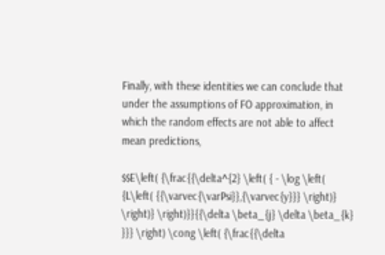Finally, with these identities we can conclude that under the assumptions of FO approximation, in which the random effects are not able to affect mean predictions,

$$E\left( {\frac{{\delta^{2} \left( { - \log \left( {L\left( {{\varvec{\varPsi}},{\varvec{y}}} \right)} \right)} \right)}}{{\delta \beta_{j} \delta \beta_{k} }}} \right) \cong \left( {\frac{{\delta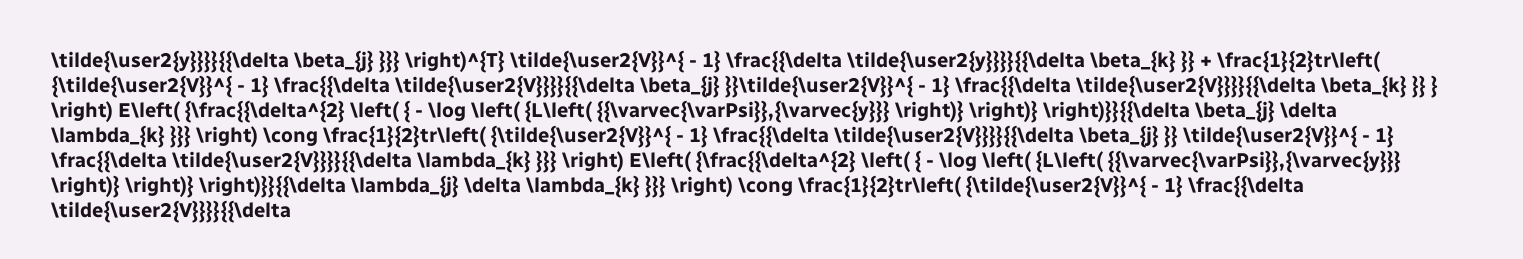\tilde{\user2{y}}}}{{\delta \beta_{j} }}} \right)^{T} \tilde{\user2{V}}^{ - 1} \frac{{\delta \tilde{\user2{y}}}}{{\delta \beta_{k} }} + \frac{1}{2}tr\left( {\tilde{\user2{V}}^{ - 1} \frac{{\delta \tilde{\user2{V}}}}{{\delta \beta_{j} }}\tilde{\user2{V}}^{ - 1} \frac{{\delta \tilde{\user2{V}}}}{{\delta \beta_{k} }} } \right) E\left( {\frac{{\delta^{2} \left( { - \log \left( {L\left( {{\varvec{\varPsi}},{\varvec{y}}} \right)} \right)} \right)}}{{\delta \beta_{j} \delta \lambda_{k} }}} \right) \cong \frac{1}{2}tr\left( {\tilde{\user2{V}}^{ - 1} \frac{{\delta \tilde{\user2{V}}}}{{\delta \beta_{j} }} \tilde{\user2{V}}^{ - 1} \frac{{\delta \tilde{\user2{V}}}}{{\delta \lambda_{k} }}} \right) E\left( {\frac{{\delta^{2} \left( { - \log \left( {L\left( {{\varvec{\varPsi}},{\varvec{y}}} \right)} \right)} \right)}}{{\delta \lambda_{j} \delta \lambda_{k} }}} \right) \cong \frac{1}{2}tr\left( {\tilde{\user2{V}}^{ - 1} \frac{{\delta \tilde{\user2{V}}}}{{\delta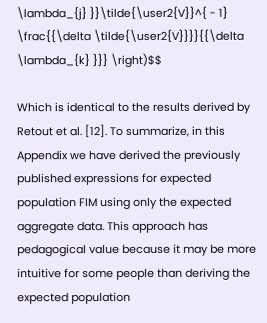\lambda_{j} }}\tilde{\user2{V}}^{ - 1} \frac{{\delta \tilde{\user2{V}}}}{{\delta \lambda_{k} }}} \right)$$

Which is identical to the results derived by Retout et al. [12]. To summarize, in this Appendix we have derived the previously published expressions for expected population FIM using only the expected aggregate data. This approach has pedagogical value because it may be more intuitive for some people than deriving the expected population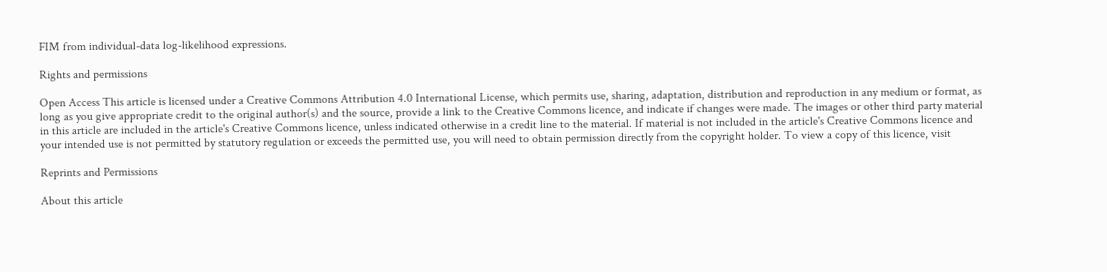FIM from individual-data log-likelihood expressions.

Rights and permissions

Open Access This article is licensed under a Creative Commons Attribution 4.0 International License, which permits use, sharing, adaptation, distribution and reproduction in any medium or format, as long as you give appropriate credit to the original author(s) and the source, provide a link to the Creative Commons licence, and indicate if changes were made. The images or other third party material in this article are included in the article's Creative Commons licence, unless indicated otherwise in a credit line to the material. If material is not included in the article's Creative Commons licence and your intended use is not permitted by statutory regulation or exceeds the permitted use, you will need to obtain permission directly from the copyright holder. To view a copy of this licence, visit

Reprints and Permissions

About this article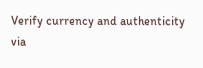Verify currency and authenticity via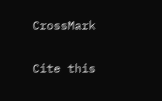CrossMark

Cite this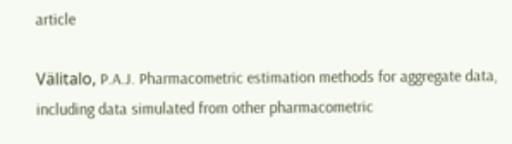article

Välitalo, P.A.J. Pharmacometric estimation methods for aggregate data, including data simulated from other pharmacometric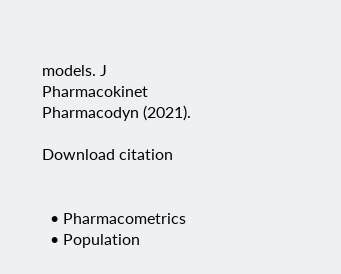models. J Pharmacokinet Pharmacodyn (2021).

Download citation


  • Pharmacometrics
  • Population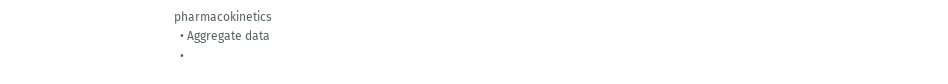pharmacokinetics
  • Aggregate data
  •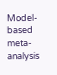Model-based meta-analysis